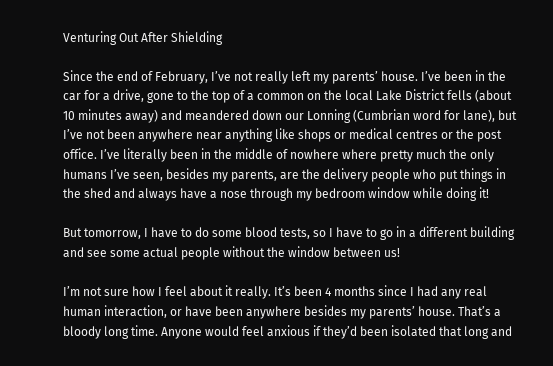Venturing Out After Shielding

Since the end of February, I’ve not really left my parents’ house. I’ve been in the car for a drive, gone to the top of a common on the local Lake District fells (about 10 minutes away) and meandered down our Lonning (Cumbrian word for lane), but I’ve not been anywhere near anything like shops or medical centres or the post office. I’ve literally been in the middle of nowhere where pretty much the only humans I’ve seen, besides my parents, are the delivery people who put things in the shed and always have a nose through my bedroom window while doing it!

But tomorrow, I have to do some blood tests, so I have to go in a different building and see some actual people without the window between us!

I’m not sure how I feel about it really. It’s been 4 months since I had any real human interaction, or have been anywhere besides my parents’ house. That’s a bloody long time. Anyone would feel anxious if they’d been isolated that long and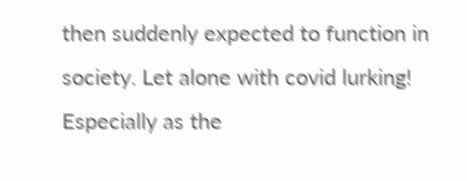then suddenly expected to function in society. Let alone with covid lurking! Especially as the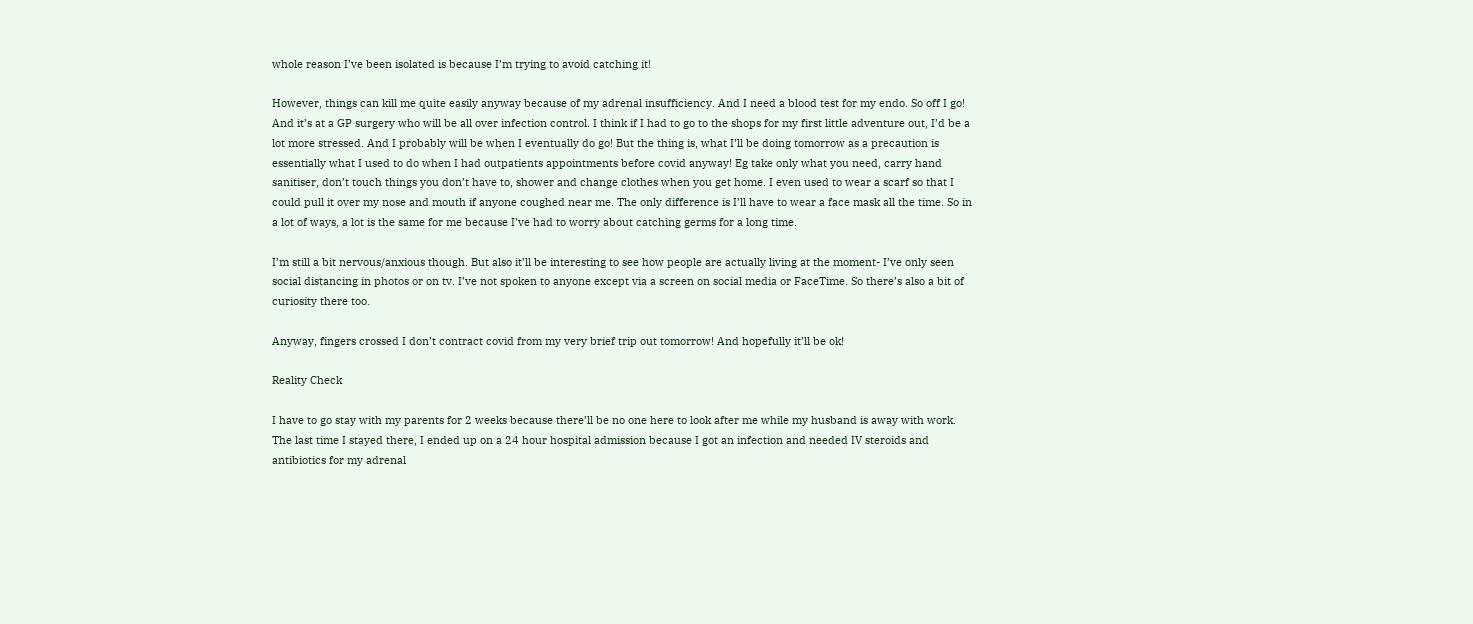whole reason I’ve been isolated is because I’m trying to avoid catching it!

However, things can kill me quite easily anyway because of my adrenal insufficiency. And I need a blood test for my endo. So off I go! And it’s at a GP surgery who will be all over infection control. I think if I had to go to the shops for my first little adventure out, I’d be a lot more stressed. And I probably will be when I eventually do go! But the thing is, what I’ll be doing tomorrow as a precaution is essentially what I used to do when I had outpatients appointments before covid anyway! Eg take only what you need, carry hand sanitiser, don’t touch things you don’t have to, shower and change clothes when you get home. I even used to wear a scarf so that I could pull it over my nose and mouth if anyone coughed near me. The only difference is I’ll have to wear a face mask all the time. So in a lot of ways, a lot is the same for me because I’ve had to worry about catching germs for a long time.

I’m still a bit nervous/anxious though. But also it’ll be interesting to see how people are actually living at the moment- I’ve only seen social distancing in photos or on tv. I’ve not spoken to anyone except via a screen on social media or FaceTime. So there’s also a bit of curiosity there too.

Anyway, fingers crossed I don’t contract covid from my very brief trip out tomorrow! And hopefully it’ll be ok!

Reality Check

I have to go stay with my parents for 2 weeks because there’ll be no one here to look after me while my husband is away with work. The last time I stayed there, I ended up on a 24 hour hospital admission because I got an infection and needed IV steroids and antibiotics for my adrenal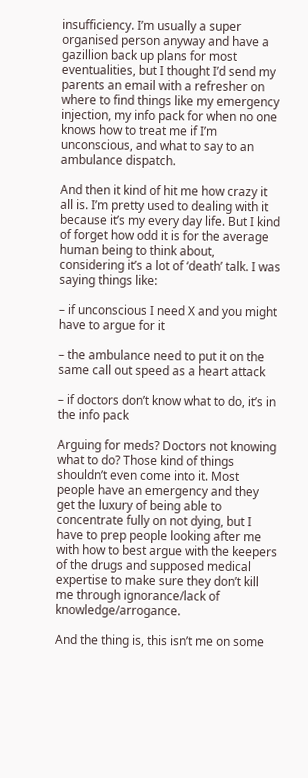insufficiency. I’m usually a super organised person anyway and have a gazillion back up plans for most eventualities, but I thought I’d send my parents an email with a refresher on where to find things like my emergency injection, my info pack for when no one knows how to treat me if I’m unconscious, and what to say to an ambulance dispatch.

And then it kind of hit me how crazy it all is. I’m pretty used to dealing with it because it’s my every day life. But I kind of forget how odd it is for the average human being to think about, considering it’s a lot of ‘death’ talk. I was saying things like:

– if unconscious I need X and you might have to argue for it

– the ambulance need to put it on the same call out speed as a heart attack

– if doctors don’t know what to do, it’s in the info pack

Arguing for meds? Doctors not knowing what to do? Those kind of things shouldn’t even come into it. Most people have an emergency and they get the luxury of being able to concentrate fully on not dying, but I have to prep people looking after me with how to best argue with the keepers of the drugs and supposed medical expertise to make sure they don’t kill me through ignorance/lack of knowledge/arrogance.

And the thing is, this isn’t me on some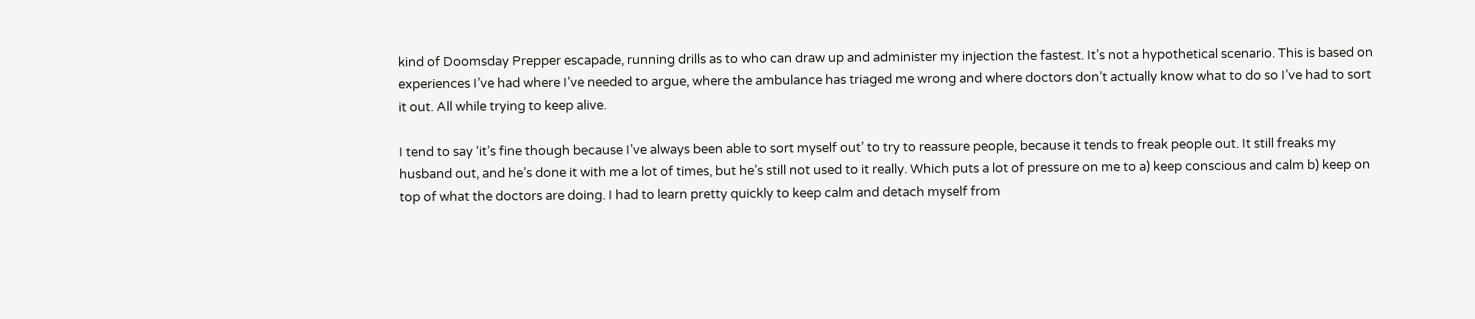kind of Doomsday Prepper escapade, running drills as to who can draw up and administer my injection the fastest. It’s not a hypothetical scenario. This is based on experiences I’ve had where I’ve needed to argue, where the ambulance has triaged me wrong and where doctors don’t actually know what to do so I’ve had to sort it out. All while trying to keep alive.

I tend to say ‘it’s fine though because I’ve always been able to sort myself out’ to try to reassure people, because it tends to freak people out. It still freaks my husband out, and he’s done it with me a lot of times, but he’s still not used to it really. Which puts a lot of pressure on me to a) keep conscious and calm b) keep on top of what the doctors are doing. I had to learn pretty quickly to keep calm and detach myself from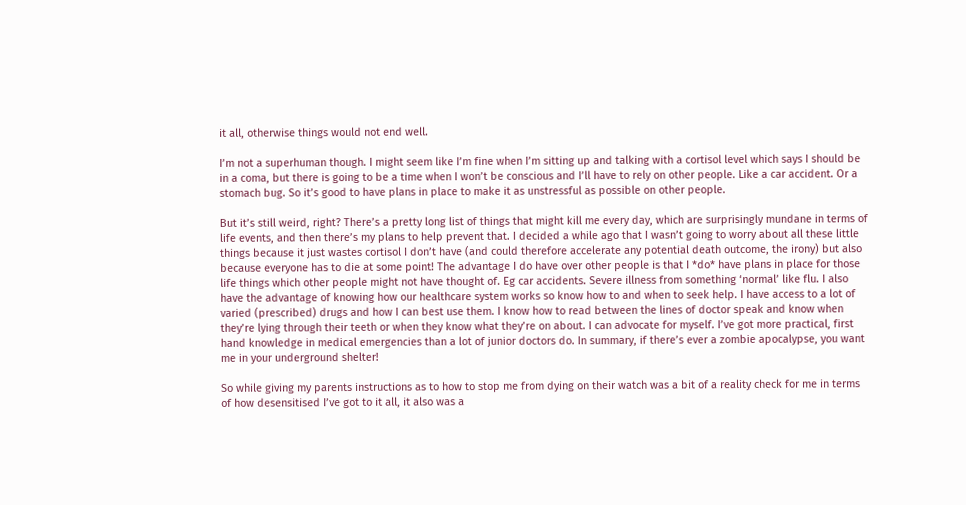it all, otherwise things would not end well.

I’m not a superhuman though. I might seem like I’m fine when I’m sitting up and talking with a cortisol level which says I should be in a coma, but there is going to be a time when I won’t be conscious and I’ll have to rely on other people. Like a car accident. Or a stomach bug. So it’s good to have plans in place to make it as unstressful as possible on other people.

But it’s still weird, right? There’s a pretty long list of things that might kill me every day, which are surprisingly mundane in terms of life events, and then there’s my plans to help prevent that. I decided a while ago that I wasn’t going to worry about all these little things because it just wastes cortisol I don’t have (and could therefore accelerate any potential death outcome, the irony) but also because everyone has to die at some point! The advantage I do have over other people is that I *do* have plans in place for those life things which other people might not have thought of. Eg car accidents. Severe illness from something ‘normal’ like flu. I also have the advantage of knowing how our healthcare system works so know how to and when to seek help. I have access to a lot of varied (prescribed) drugs and how I can best use them. I know how to read between the lines of doctor speak and know when they’re lying through their teeth or when they know what they’re on about. I can advocate for myself. I’ve got more practical, first hand knowledge in medical emergencies than a lot of junior doctors do. In summary, if there’s ever a zombie apocalypse, you want me in your underground shelter!

So while giving my parents instructions as to how to stop me from dying on their watch was a bit of a reality check for me in terms of how desensitised I’ve got to it all, it also was a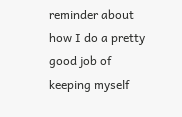reminder about how I do a pretty good job of keeping myself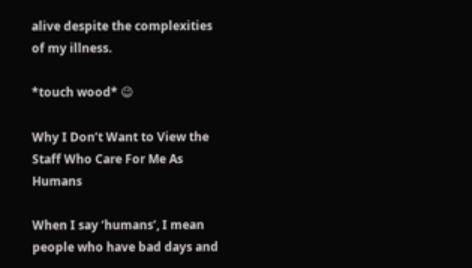alive despite the complexities of my illness.

*touch wood* 😉

Why I Don’t Want to View the Staff Who Care For Me As Humans

When I say ‘humans’, I mean people who have bad days and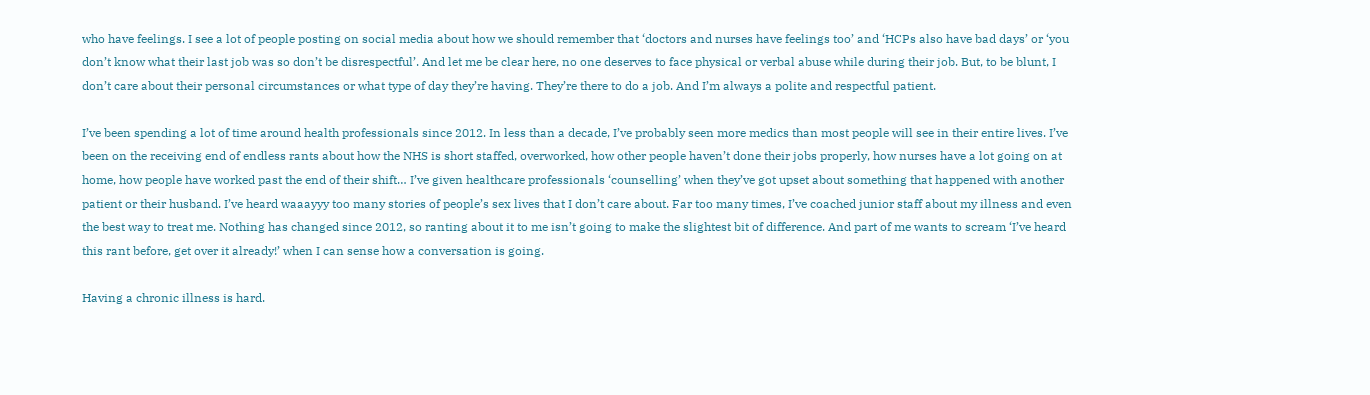who have feelings. I see a lot of people posting on social media about how we should remember that ‘doctors and nurses have feelings too’ and ‘HCPs also have bad days’ or ‘you don’t know what their last job was so don’t be disrespectful’. And let me be clear here, no one deserves to face physical or verbal abuse while during their job. But, to be blunt, I don’t care about their personal circumstances or what type of day they’re having. They’re there to do a job. And I’m always a polite and respectful patient.

I’ve been spending a lot of time around health professionals since 2012. In less than a decade, I’ve probably seen more medics than most people will see in their entire lives. I’ve been on the receiving end of endless rants about how the NHS is short staffed, overworked, how other people haven’t done their jobs properly, how nurses have a lot going on at home, how people have worked past the end of their shift… I’ve given healthcare professionals ‘counselling’ when they’ve got upset about something that happened with another patient or their husband. I’ve heard waaayyy too many stories of people’s sex lives that I don’t care about. Far too many times, I’ve coached junior staff about my illness and even the best way to treat me. Nothing has changed since 2012, so ranting about it to me isn’t going to make the slightest bit of difference. And part of me wants to scream ‘I’ve heard this rant before, get over it already!’ when I can sense how a conversation is going.

Having a chronic illness is hard.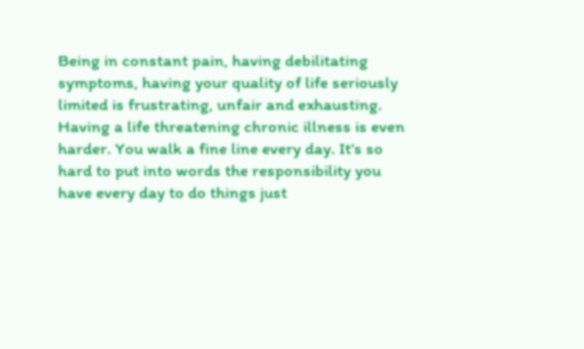Being in constant pain, having debilitating symptoms, having your quality of life seriously limited is frustrating, unfair and exhausting. Having a life threatening chronic illness is even harder. You walk a fine line every day. It’s so hard to put into words the responsibility you have every day to do things just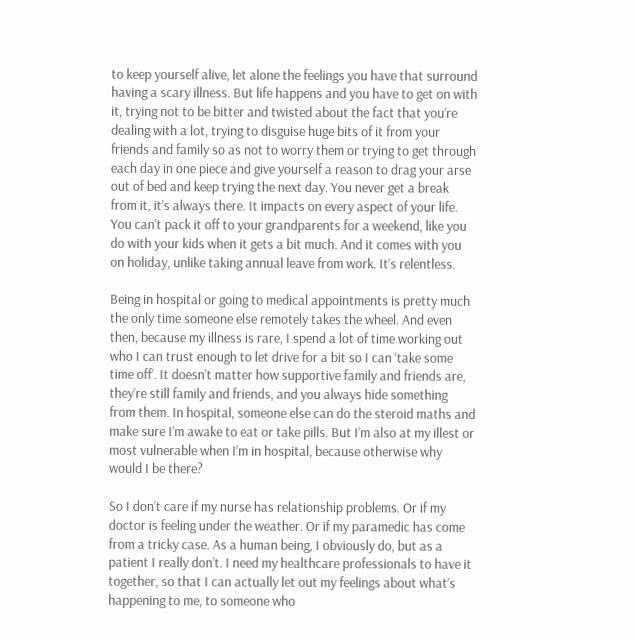to keep yourself alive, let alone the feelings you have that surround having a scary illness. But life happens and you have to get on with it, trying not to be bitter and twisted about the fact that you’re dealing with a lot, trying to disguise huge bits of it from your friends and family so as not to worry them or trying to get through each day in one piece and give yourself a reason to drag your arse out of bed and keep trying the next day. You never get a break from it, it’s always there. It impacts on every aspect of your life. You can’t pack it off to your grandparents for a weekend, like you do with your kids when it gets a bit much. And it comes with you on holiday, unlike taking annual leave from work. It’s relentless.

Being in hospital or going to medical appointments is pretty much the only time someone else remotely takes the wheel. And even then, because my illness is rare, I spend a lot of time working out who I can trust enough to let drive for a bit so I can ‘take some time off’. It doesn’t matter how supportive family and friends are, they’re still family and friends, and you always hide something from them. In hospital, someone else can do the steroid maths and make sure I’m awake to eat or take pills. But I’m also at my illest or most vulnerable when I’m in hospital, because otherwise why would I be there?

So I don’t care if my nurse has relationship problems. Or if my doctor is feeling under the weather. Or if my paramedic has come from a tricky case. As a human being, I obviously do, but as a patient I really don’t. I need my healthcare professionals to have it together, so that I can actually let out my feelings about what’s happening to me, to someone who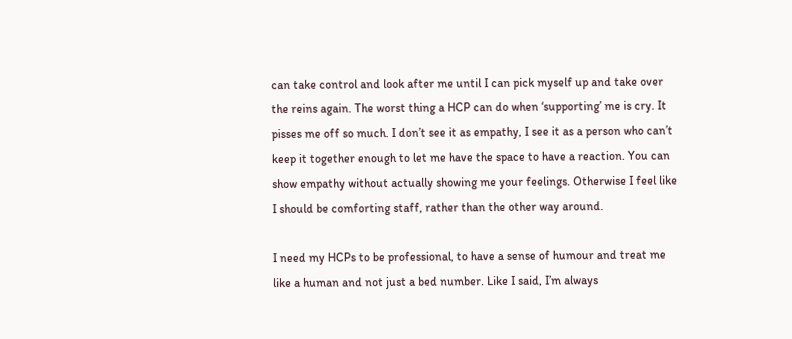can take control and look after me until I can pick myself up and take over the reins again. The worst thing a HCP can do when ‘supporting’ me is cry. It pisses me off so much. I don’t see it as empathy, I see it as a person who can’t keep it together enough to let me have the space to have a reaction. You can show empathy without actually showing me your feelings. Otherwise I feel like I should be comforting staff, rather than the other way around.

I need my HCPs to be professional, to have a sense of humour and treat me like a human and not just a bed number. Like I said, I’m always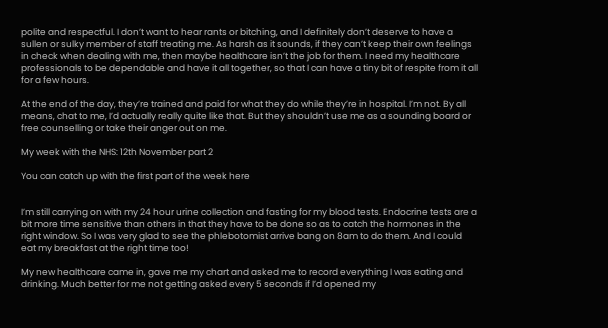polite and respectful. I don’t want to hear rants or bitching, and I definitely don’t deserve to have a sullen or sulky member of staff treating me. As harsh as it sounds, if they can’t keep their own feelings in check when dealing with me, then maybe healthcare isn’t the job for them. I need my healthcare professionals to be dependable and have it all together, so that I can have a tiny bit of respite from it all for a few hours.

At the end of the day, they’re trained and paid for what they do while they’re in hospital. I’m not. By all means, chat to me, I’d actually really quite like that. But they shouldn’t use me as a sounding board or free counselling or take their anger out on me.

My week with the NHS: 12th November part 2

You can catch up with the first part of the week here


I’m still carrying on with my 24 hour urine collection and fasting for my blood tests. Endocrine tests are a bit more time sensitive than others in that they have to be done so as to catch the hormones in the right window. So I was very glad to see the phlebotomist arrive bang on 8am to do them. And I could eat my breakfast at the right time too!

My new healthcare came in, gave me my chart and asked me to record everything I was eating and drinking. Much better for me not getting asked every 5 seconds if I’d opened my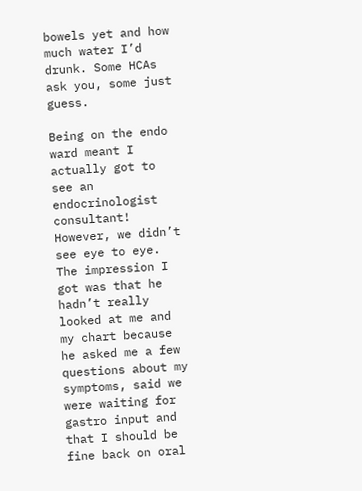bowels yet and how much water I’d drunk. Some HCAs ask you, some just guess.

Being on the endo ward meant I actually got to see an endocrinologist consultant! However, we didn’t see eye to eye. The impression I got was that he hadn’t really looked at me and my chart because he asked me a few questions about my symptoms, said we were waiting for gastro input and that I should be fine back on oral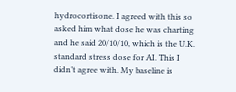hydrocortisone. I agreed with this so asked him what dose he was charting and he said 20/10/10, which is the U.K. standard stress dose for AI. This I didn’t agree with. My baseline is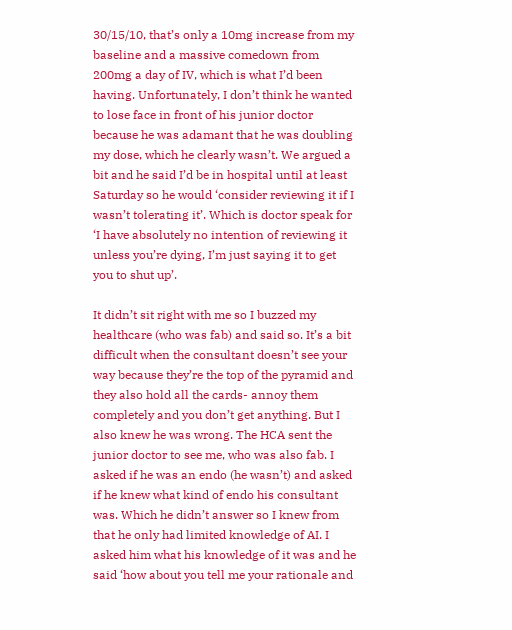30/15/10, that’s only a 10mg increase from my baseline and a massive comedown from 200mg a day of IV, which is what I’d been having. Unfortunately, I don’t think he wanted to lose face in front of his junior doctor because he was adamant that he was doubling my dose, which he clearly wasn’t. We argued a bit and he said I’d be in hospital until at least Saturday so he would ‘consider reviewing it if I wasn’t tolerating it’. Which is doctor speak for ‘I have absolutely no intention of reviewing it unless you’re dying, I’m just saying it to get you to shut up’.

It didn’t sit right with me so I buzzed my healthcare (who was fab) and said so. It’s a bit difficult when the consultant doesn’t see your way because they’re the top of the pyramid and they also hold all the cards- annoy them completely and you don’t get anything. But I also knew he was wrong. The HCA sent the junior doctor to see me, who was also fab. I asked if he was an endo (he wasn’t) and asked if he knew what kind of endo his consultant was. Which he didn’t answer so I knew from that he only had limited knowledge of AI. I asked him what his knowledge of it was and he said ‘how about you tell me your rationale and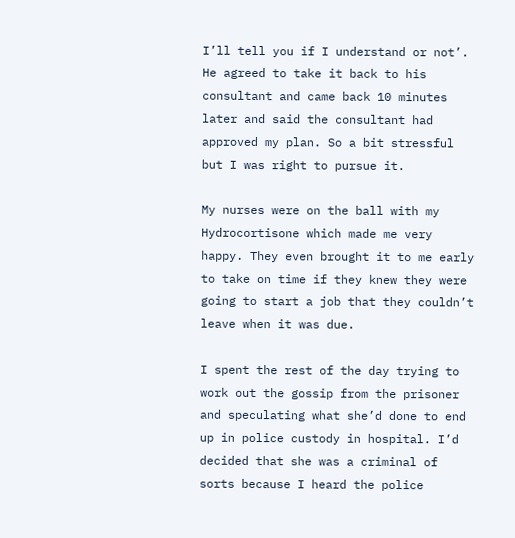I’ll tell you if I understand or not’. He agreed to take it back to his consultant and came back 10 minutes later and said the consultant had approved my plan. So a bit stressful but I was right to pursue it.

My nurses were on the ball with my Hydrocortisone which made me very happy. They even brought it to me early to take on time if they knew they were going to start a job that they couldn’t leave when it was due.

I spent the rest of the day trying to work out the gossip from the prisoner and speculating what she’d done to end up in police custody in hospital. I’d decided that she was a criminal of sorts because I heard the police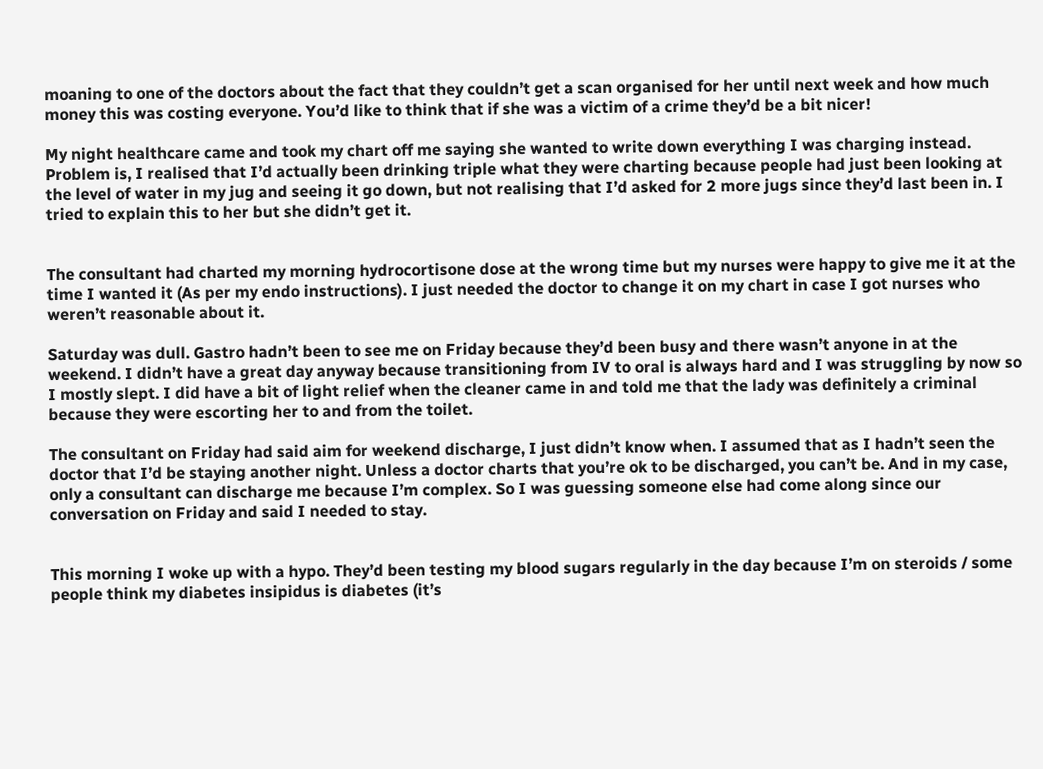moaning to one of the doctors about the fact that they couldn’t get a scan organised for her until next week and how much money this was costing everyone. You’d like to think that if she was a victim of a crime they’d be a bit nicer!

My night healthcare came and took my chart off me saying she wanted to write down everything I was charging instead. Problem is, I realised that I’d actually been drinking triple what they were charting because people had just been looking at the level of water in my jug and seeing it go down, but not realising that I’d asked for 2 more jugs since they’d last been in. I tried to explain this to her but she didn’t get it.


The consultant had charted my morning hydrocortisone dose at the wrong time but my nurses were happy to give me it at the time I wanted it (As per my endo instructions). I just needed the doctor to change it on my chart in case I got nurses who weren’t reasonable about it.

Saturday was dull. Gastro hadn’t been to see me on Friday because they’d been busy and there wasn’t anyone in at the weekend. I didn’t have a great day anyway because transitioning from IV to oral is always hard and I was struggling by now so I mostly slept. I did have a bit of light relief when the cleaner came in and told me that the lady was definitely a criminal because they were escorting her to and from the toilet.

The consultant on Friday had said aim for weekend discharge, I just didn’t know when. I assumed that as I hadn’t seen the doctor that I’d be staying another night. Unless a doctor charts that you’re ok to be discharged, you can’t be. And in my case, only a consultant can discharge me because I’m complex. So I was guessing someone else had come along since our conversation on Friday and said I needed to stay.


This morning I woke up with a hypo. They’d been testing my blood sugars regularly in the day because I’m on steroids / some people think my diabetes insipidus is diabetes (it’s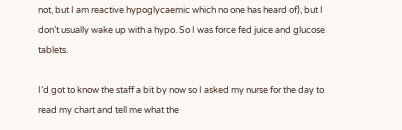not, but I am reactive hypoglycaemic which no one has heard of), but I don’t usually wake up with a hypo. So I was force fed juice and glucose tablets.

I’d got to know the staff a bit by now so I asked my nurse for the day to read my chart and tell me what the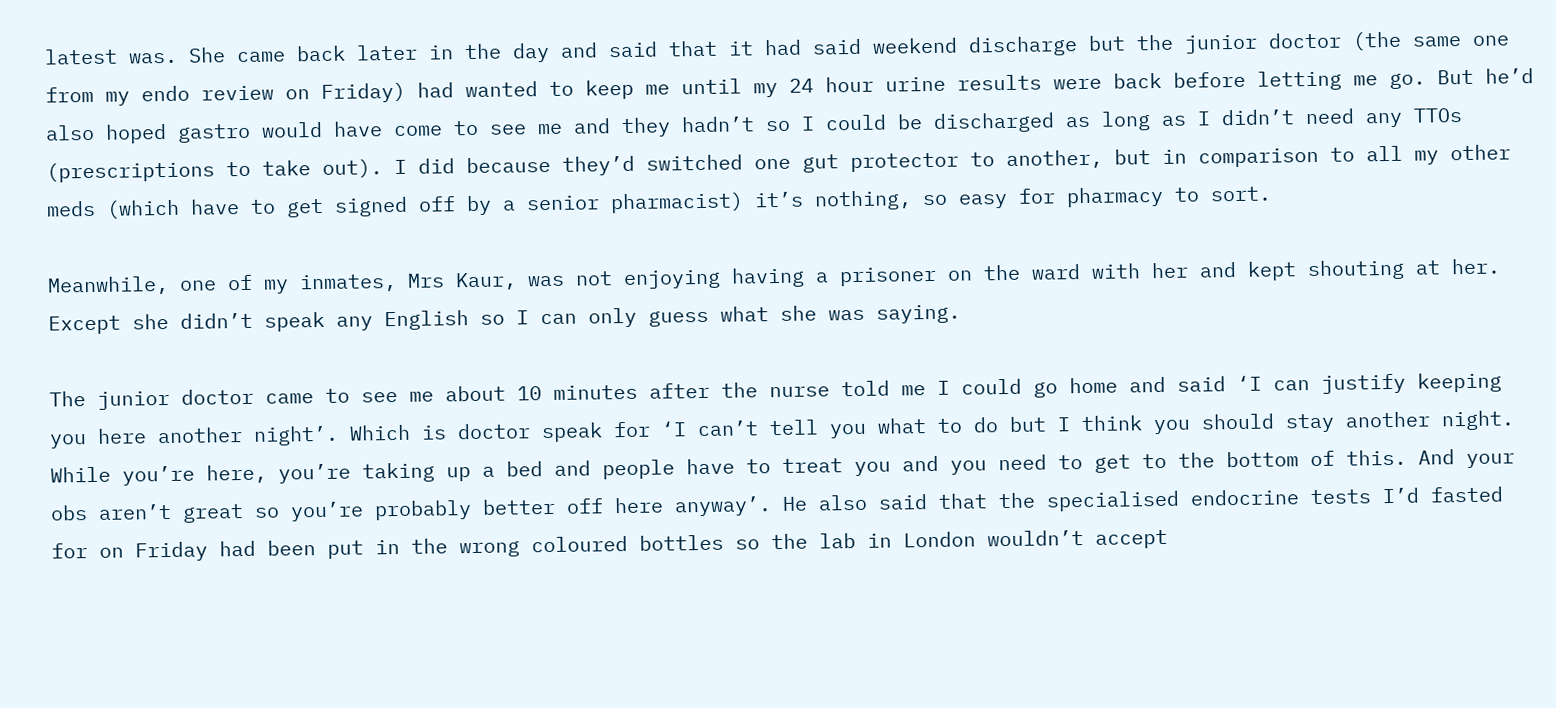latest was. She came back later in the day and said that it had said weekend discharge but the junior doctor (the same one from my endo review on Friday) had wanted to keep me until my 24 hour urine results were back before letting me go. But he’d also hoped gastro would have come to see me and they hadn’t so I could be discharged as long as I didn’t need any TTOs (prescriptions to take out). I did because they’d switched one gut protector to another, but in comparison to all my other meds (which have to get signed off by a senior pharmacist) it’s nothing, so easy for pharmacy to sort.

Meanwhile, one of my inmates, Mrs Kaur, was not enjoying having a prisoner on the ward with her and kept shouting at her. Except she didn’t speak any English so I can only guess what she was saying.

The junior doctor came to see me about 10 minutes after the nurse told me I could go home and said ‘I can justify keeping you here another night’. Which is doctor speak for ‘I can’t tell you what to do but I think you should stay another night. While you’re here, you’re taking up a bed and people have to treat you and you need to get to the bottom of this. And your obs aren’t great so you’re probably better off here anyway’. He also said that the specialised endocrine tests I’d fasted for on Friday had been put in the wrong coloured bottles so the lab in London wouldn’t accept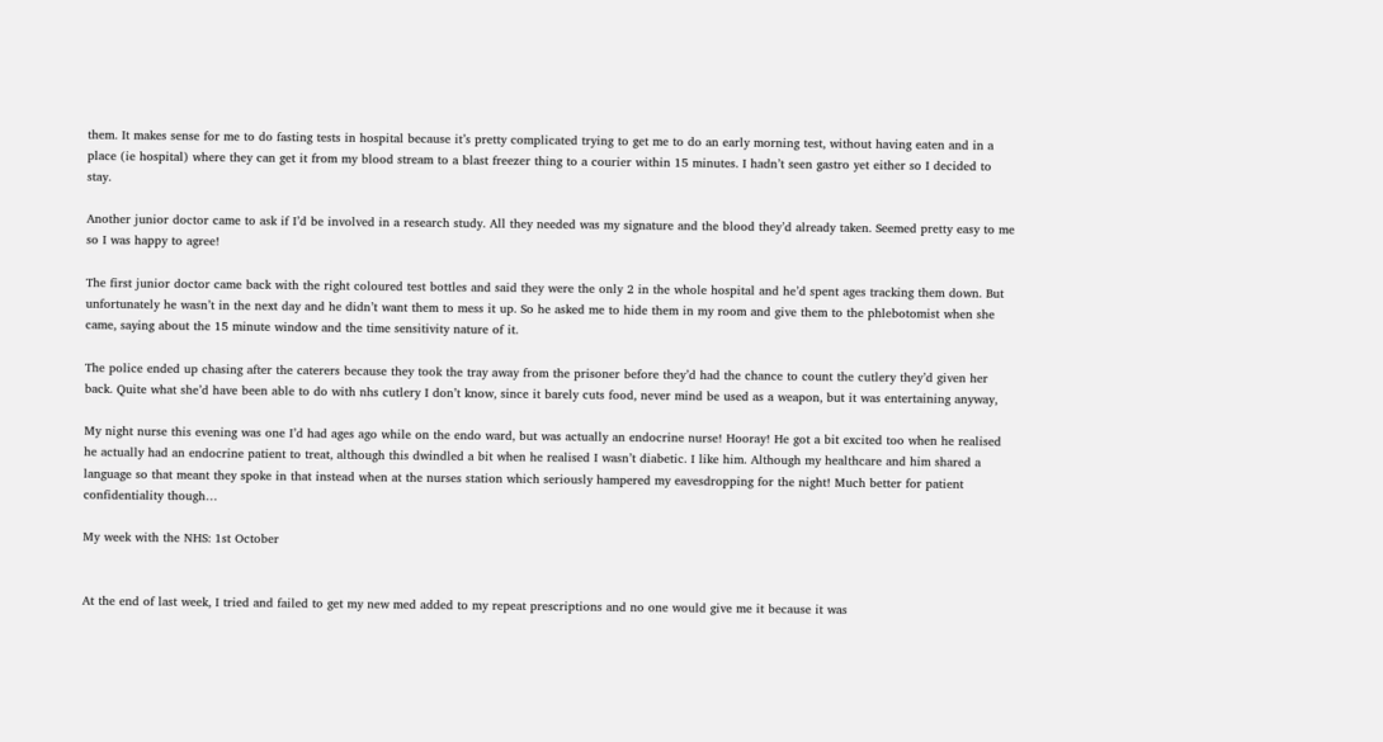them. It makes sense for me to do fasting tests in hospital because it’s pretty complicated trying to get me to do an early morning test, without having eaten and in a place (ie hospital) where they can get it from my blood stream to a blast freezer thing to a courier within 15 minutes. I hadn’t seen gastro yet either so I decided to stay.

Another junior doctor came to ask if I’d be involved in a research study. All they needed was my signature and the blood they’d already taken. Seemed pretty easy to me so I was happy to agree!

The first junior doctor came back with the right coloured test bottles and said they were the only 2 in the whole hospital and he’d spent ages tracking them down. But unfortunately he wasn’t in the next day and he didn’t want them to mess it up. So he asked me to hide them in my room and give them to the phlebotomist when she came, saying about the 15 minute window and the time sensitivity nature of it.

The police ended up chasing after the caterers because they took the tray away from the prisoner before they’d had the chance to count the cutlery they’d given her back. Quite what she’d have been able to do with nhs cutlery I don’t know, since it barely cuts food, never mind be used as a weapon, but it was entertaining anyway,

My night nurse this evening was one I’d had ages ago while on the endo ward, but was actually an endocrine nurse! Hooray! He got a bit excited too when he realised he actually had an endocrine patient to treat, although this dwindled a bit when he realised I wasn’t diabetic. I like him. Although my healthcare and him shared a language so that meant they spoke in that instead when at the nurses station which seriously hampered my eavesdropping for the night! Much better for patient confidentiality though…

My week with the NHS: 1st October


At the end of last week, I tried and failed to get my new med added to my repeat prescriptions and no one would give me it because it was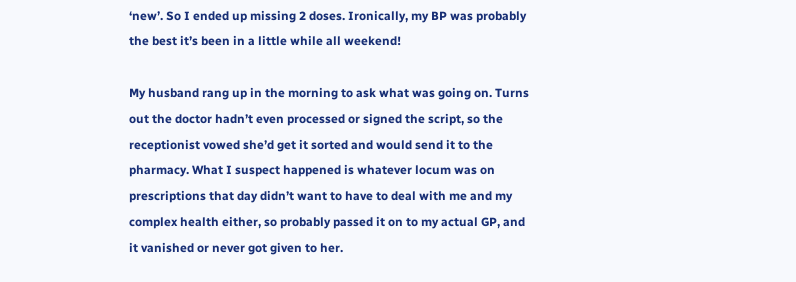‘new’. So I ended up missing 2 doses. Ironically, my BP was probably the best it’s been in a little while all weekend!

My husband rang up in the morning to ask what was going on. Turns out the doctor hadn’t even processed or signed the script, so the receptionist vowed she’d get it sorted and would send it to the pharmacy. What I suspect happened is whatever locum was on prescriptions that day didn’t want to have to deal with me and my complex health either, so probably passed it on to my actual GP, and it vanished or never got given to her.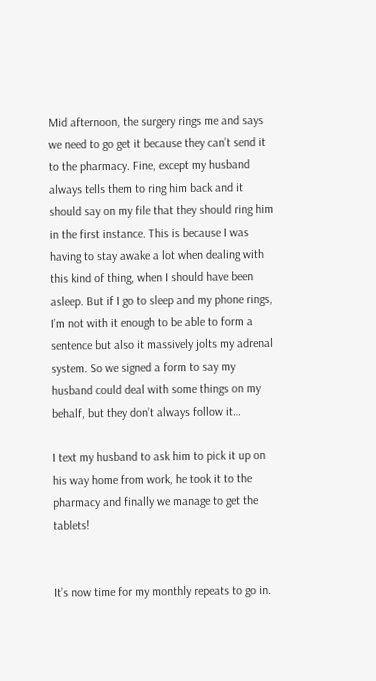Mid afternoon, the surgery rings me and says we need to go get it because they can’t send it to the pharmacy. Fine, except my husband always tells them to ring him back and it should say on my file that they should ring him in the first instance. This is because I was having to stay awake a lot when dealing with this kind of thing, when I should have been asleep. But if I go to sleep and my phone rings, I’m not with it enough to be able to form a sentence but also it massively jolts my adrenal system. So we signed a form to say my husband could deal with some things on my behalf, but they don’t always follow it…

I text my husband to ask him to pick it up on his way home from work, he took it to the pharmacy and finally we manage to get the tablets!


It’s now time for my monthly repeats to go in.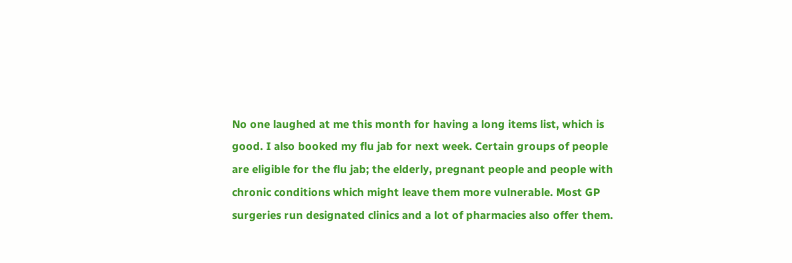No one laughed at me this month for having a long items list, which is good. I also booked my flu jab for next week. Certain groups of people are eligible for the flu jab; the elderly, pregnant people and people with chronic conditions which might leave them more vulnerable. Most GP surgeries run designated clinics and a lot of pharmacies also offer them.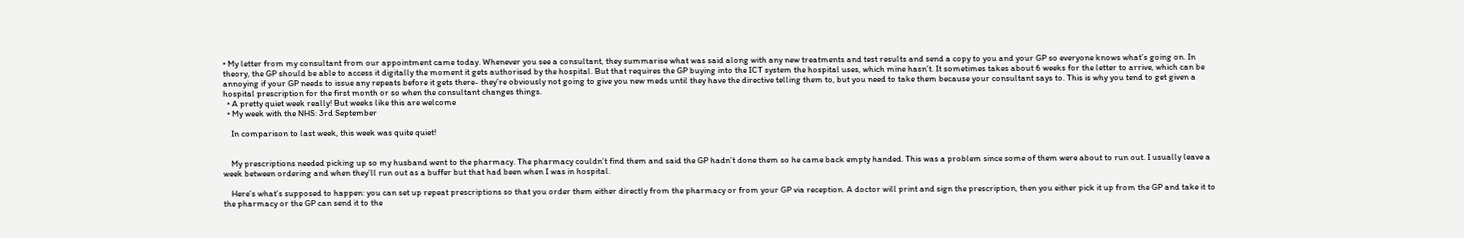• My letter from my consultant from our appointment came today. Whenever you see a consultant, they summarise what was said along with any new treatments and test results and send a copy to you and your GP so everyone knows what’s going on. In theory, the GP should be able to access it digitally the moment it gets authorised by the hospital. But that requires the GP buying into the ICT system the hospital uses, which mine hasn’t. It sometimes takes about 6 weeks for the letter to arrive, which can be annoying if your GP needs to issue any repeats before it gets there- they’re obviously not going to give you new meds until they have the directive telling them to, but you need to take them because your consultant says to. This is why you tend to get given a hospital prescription for the first month or so when the consultant changes things.
  • A pretty quiet week really! But weeks like this are welcome
  • My week with the NHS: 3rd September

    In comparison to last week, this week was quite quiet!


    My prescriptions needed picking up so my husband went to the pharmacy. The pharmacy couldn’t find them and said the GP hadn’t done them so he came back empty handed. This was a problem since some of them were about to run out. I usually leave a week between ordering and when they’ll run out as a buffer but that had been when I was in hospital.

    Here’s what’s supposed to happen: you can set up repeat prescriptions so that you order them either directly from the pharmacy or from your GP via reception. A doctor will print and sign the prescription, then you either pick it up from the GP and take it to the pharmacy or the GP can send it to the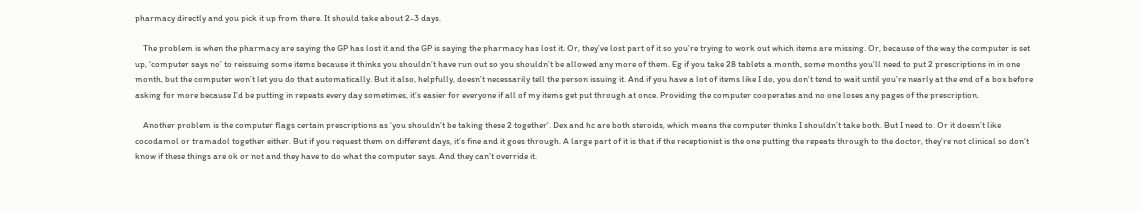pharmacy directly and you pick it up from there. It should take about 2-3 days.

    The problem is when the pharmacy are saying the GP has lost it and the GP is saying the pharmacy has lost it. Or, they’ve lost part of it so you’re trying to work out which items are missing. Or, because of the way the computer is set up, ‘computer says no’ to reissuing some items because it thinks you shouldn’t have run out so you shouldn’t be allowed any more of them. Eg if you take 28 tablets a month, some months you’ll need to put 2 prescriptions in in one month, but the computer won’t let you do that automatically. But it also, helpfully, doesn’t necessarily tell the person issuing it. And if you have a lot of items like I do, you don’t tend to wait until you’re nearly at the end of a box before asking for more because I’d be putting in repeats every day sometimes, it’s easier for everyone if all of my items get put through at once. Providing the computer cooperates and no one loses any pages of the prescription.

    Another problem is the computer flags certain prescriptions as ‘you shouldn’t be taking these 2 together’. Dex and hc are both steroids, which means the computer thinks I shouldn’t take both. But I need to. Or it doesn’t like cocodamol or tramadol together either. But if you request them on different days, it’s fine and it goes through. A large part of it is that if the receptionist is the one putting the repeats through to the doctor, they’re not clinical so don’t know if these things are ok or not and they have to do what the computer says. And they can’t override it.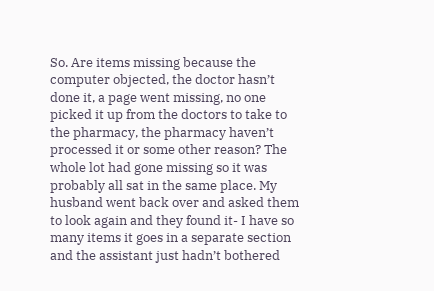So. Are items missing because the computer objected, the doctor hasn’t done it, a page went missing, no one picked it up from the doctors to take to the pharmacy, the pharmacy haven’t processed it or some other reason? The whole lot had gone missing so it was probably all sat in the same place. My husband went back over and asked them to look again and they found it- I have so many items it goes in a separate section and the assistant just hadn’t bothered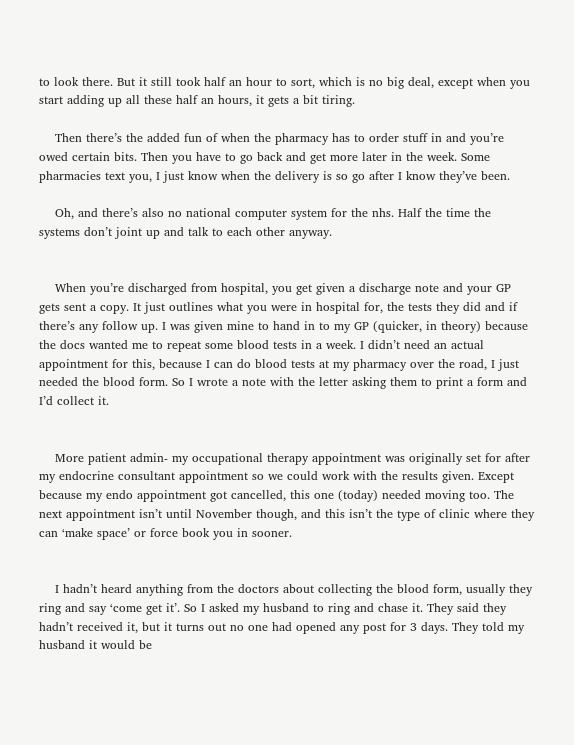to look there. But it still took half an hour to sort, which is no big deal, except when you start adding up all these half an hours, it gets a bit tiring.

    Then there’s the added fun of when the pharmacy has to order stuff in and you’re owed certain bits. Then you have to go back and get more later in the week. Some pharmacies text you, I just know when the delivery is so go after I know they’ve been.

    Oh, and there’s also no national computer system for the nhs. Half the time the systems don’t joint up and talk to each other anyway.


    When you’re discharged from hospital, you get given a discharge note and your GP gets sent a copy. It just outlines what you were in hospital for, the tests they did and if there’s any follow up. I was given mine to hand in to my GP (quicker, in theory) because the docs wanted me to repeat some blood tests in a week. I didn’t need an actual appointment for this, because I can do blood tests at my pharmacy over the road, I just needed the blood form. So I wrote a note with the letter asking them to print a form and I’d collect it.


    More patient admin- my occupational therapy appointment was originally set for after my endocrine consultant appointment so we could work with the results given. Except because my endo appointment got cancelled, this one (today) needed moving too. The next appointment isn’t until November though, and this isn’t the type of clinic where they can ‘make space’ or force book you in sooner.


    I hadn’t heard anything from the doctors about collecting the blood form, usually they ring and say ‘come get it’. So I asked my husband to ring and chase it. They said they hadn’t received it, but it turns out no one had opened any post for 3 days. They told my husband it would be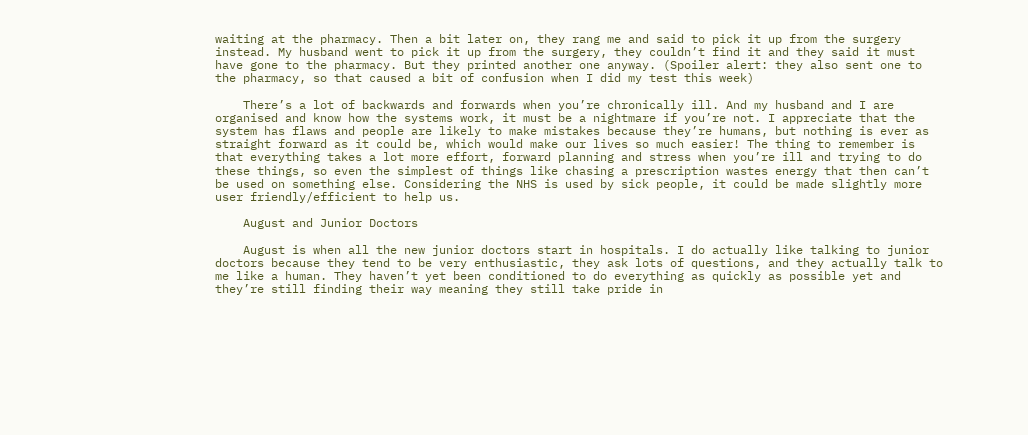waiting at the pharmacy. Then a bit later on, they rang me and said to pick it up from the surgery instead. My husband went to pick it up from the surgery, they couldn’t find it and they said it must have gone to the pharmacy. But they printed another one anyway. (Spoiler alert: they also sent one to the pharmacy, so that caused a bit of confusion when I did my test this week)

    There’s a lot of backwards and forwards when you’re chronically ill. And my husband and I are organised and know how the systems work, it must be a nightmare if you’re not. I appreciate that the system has flaws and people are likely to make mistakes because they’re humans, but nothing is ever as straight forward as it could be, which would make our lives so much easier! The thing to remember is that everything takes a lot more effort, forward planning and stress when you’re ill and trying to do these things, so even the simplest of things like chasing a prescription wastes energy that then can’t be used on something else. Considering the NHS is used by sick people, it could be made slightly more user friendly/efficient to help us.

    August and Junior Doctors

    August is when all the new junior doctors start in hospitals. I do actually like talking to junior doctors because they tend to be very enthusiastic, they ask lots of questions, and they actually talk to me like a human. They haven’t yet been conditioned to do everything as quickly as possible yet and they’re still finding their way meaning they still take pride in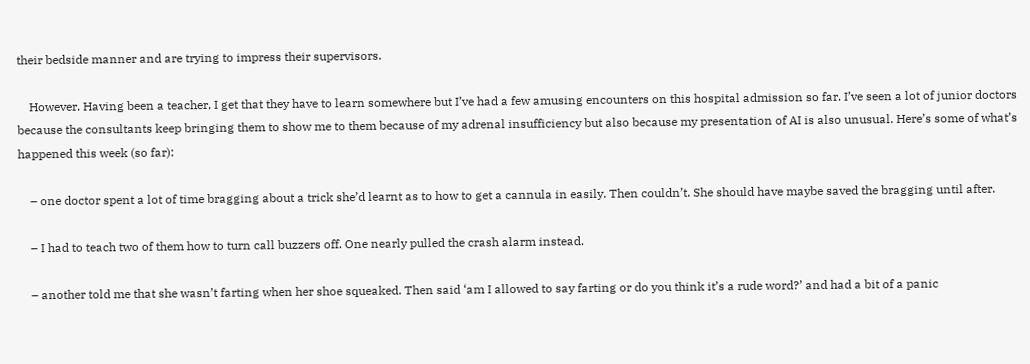their bedside manner and are trying to impress their supervisors.

    However. Having been a teacher, I get that they have to learn somewhere but I’ve had a few amusing encounters on this hospital admission so far. I’ve seen a lot of junior doctors because the consultants keep bringing them to show me to them because of my adrenal insufficiency but also because my presentation of AI is also unusual. Here’s some of what’s happened this week (so far):

    – one doctor spent a lot of time bragging about a trick she’d learnt as to how to get a cannula in easily. Then couldn’t. She should have maybe saved the bragging until after.

    – I had to teach two of them how to turn call buzzers off. One nearly pulled the crash alarm instead.

    – another told me that she wasn’t farting when her shoe squeaked. Then said ‘am I allowed to say farting or do you think it’s a rude word?’ and had a bit of a panic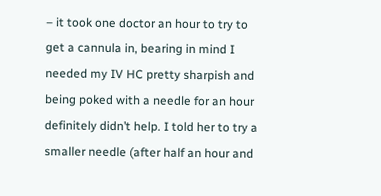– it took one doctor an hour to try to get a cannula in, bearing in mind I needed my IV HC pretty sharpish and being poked with a needle for an hour definitely didn’t help. I told her to try a smaller needle (after half an hour and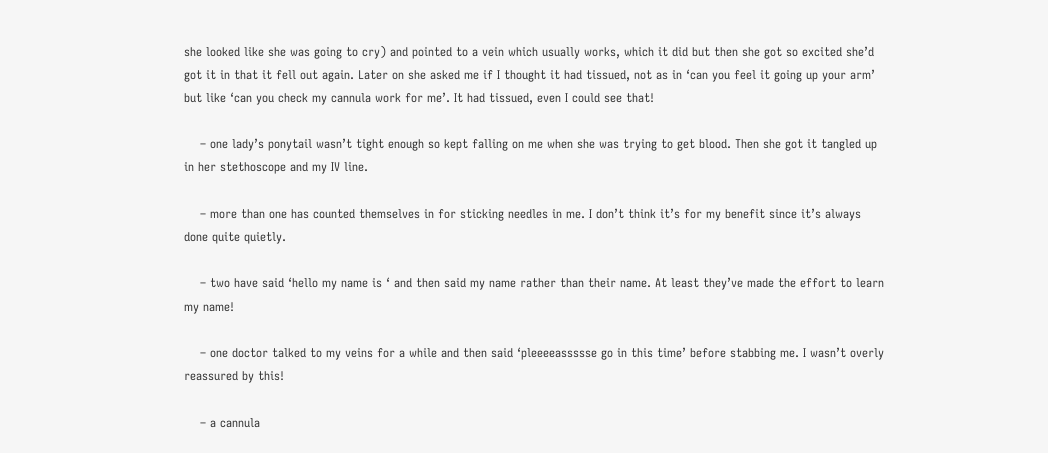she looked like she was going to cry) and pointed to a vein which usually works, which it did but then she got so excited she’d got it in that it fell out again. Later on she asked me if I thought it had tissued, not as in ‘can you feel it going up your arm’ but like ‘can you check my cannula work for me’. It had tissued, even I could see that!

    – one lady’s ponytail wasn’t tight enough so kept falling on me when she was trying to get blood. Then she got it tangled up in her stethoscope and my IV line.

    – more than one has counted themselves in for sticking needles in me. I don’t think it’s for my benefit since it’s always done quite quietly.

    – two have said ‘hello my name is ‘ and then said my name rather than their name. At least they’ve made the effort to learn my name!

    – one doctor talked to my veins for a while and then said ‘pleeeeassssse go in this time’ before stabbing me. I wasn’t overly reassured by this!

    – a cannula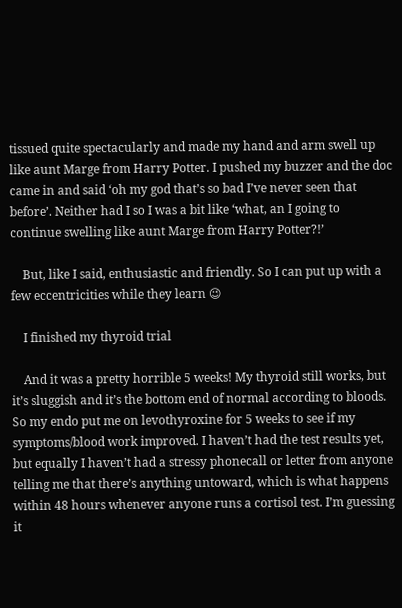tissued quite spectacularly and made my hand and arm swell up like aunt Marge from Harry Potter. I pushed my buzzer and the doc came in and said ‘oh my god that’s so bad I’ve never seen that before’. Neither had I so I was a bit like ‘what, an I going to continue swelling like aunt Marge from Harry Potter?!’

    But, like I said, enthusiastic and friendly. So I can put up with a few eccentricities while they learn 😉

    I finished my thyroid trial

    And it was a pretty horrible 5 weeks! My thyroid still works, but it’s sluggish and it’s the bottom end of normal according to bloods. So my endo put me on levothyroxine for 5 weeks to see if my symptoms/blood work improved. I haven’t had the test results yet, but equally I haven’t had a stressy phonecall or letter from anyone telling me that there’s anything untoward, which is what happens within 48 hours whenever anyone runs a cortisol test. I’m guessing it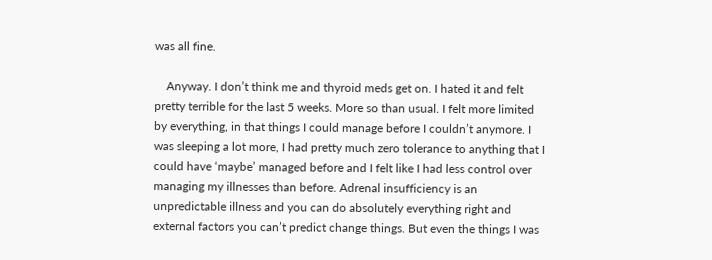was all fine.

    Anyway. I don’t think me and thyroid meds get on. I hated it and felt pretty terrible for the last 5 weeks. More so than usual. I felt more limited by everything, in that things I could manage before I couldn’t anymore. I was sleeping a lot more, I had pretty much zero tolerance to anything that I could have ‘maybe’ managed before and I felt like I had less control over managing my illnesses than before. Adrenal insufficiency is an unpredictable illness and you can do absolutely everything right and external factors you can’t predict change things. But even the things I was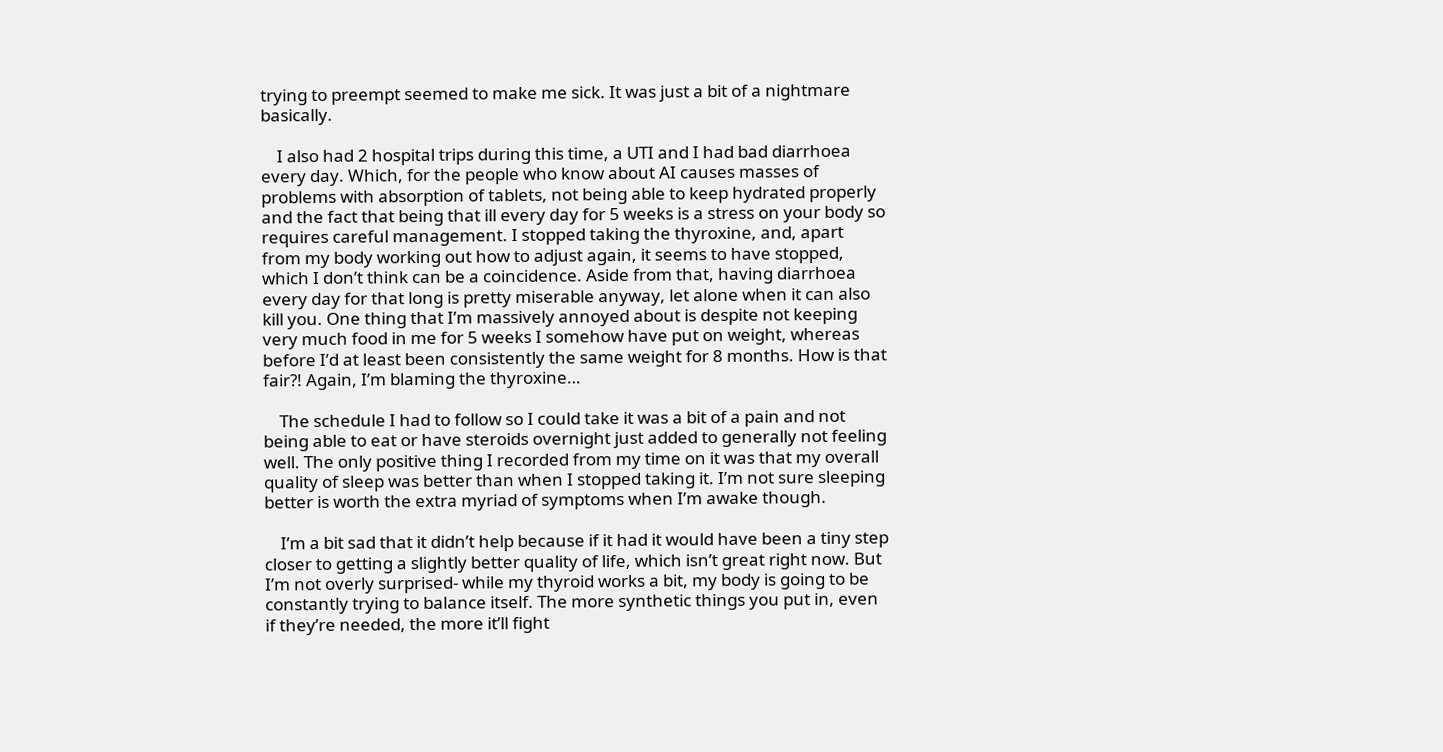trying to preempt seemed to make me sick. It was just a bit of a nightmare basically.

    I also had 2 hospital trips during this time, a UTI and I had bad diarrhoea every day. Which, for the people who know about AI causes masses of problems with absorption of tablets, not being able to keep hydrated properly and the fact that being that ill every day for 5 weeks is a stress on your body so requires careful management. I stopped taking the thyroxine, and, apart from my body working out how to adjust again, it seems to have stopped, which I don’t think can be a coincidence. Aside from that, having diarrhoea every day for that long is pretty miserable anyway, let alone when it can also kill you. One thing that I’m massively annoyed about is despite not keeping very much food in me for 5 weeks I somehow have put on weight, whereas before I’d at least been consistently the same weight for 8 months. How is that fair?! Again, I’m blaming the thyroxine…

    The schedule I had to follow so I could take it was a bit of a pain and not being able to eat or have steroids overnight just added to generally not feeling well. The only positive thing I recorded from my time on it was that my overall quality of sleep was better than when I stopped taking it. I’m not sure sleeping better is worth the extra myriad of symptoms when I’m awake though.

    I’m a bit sad that it didn’t help because if it had it would have been a tiny step closer to getting a slightly better quality of life, which isn’t great right now. But I’m not overly surprised- while my thyroid works a bit, my body is going to be constantly trying to balance itself. The more synthetic things you put in, even if they’re needed, the more it’ll fight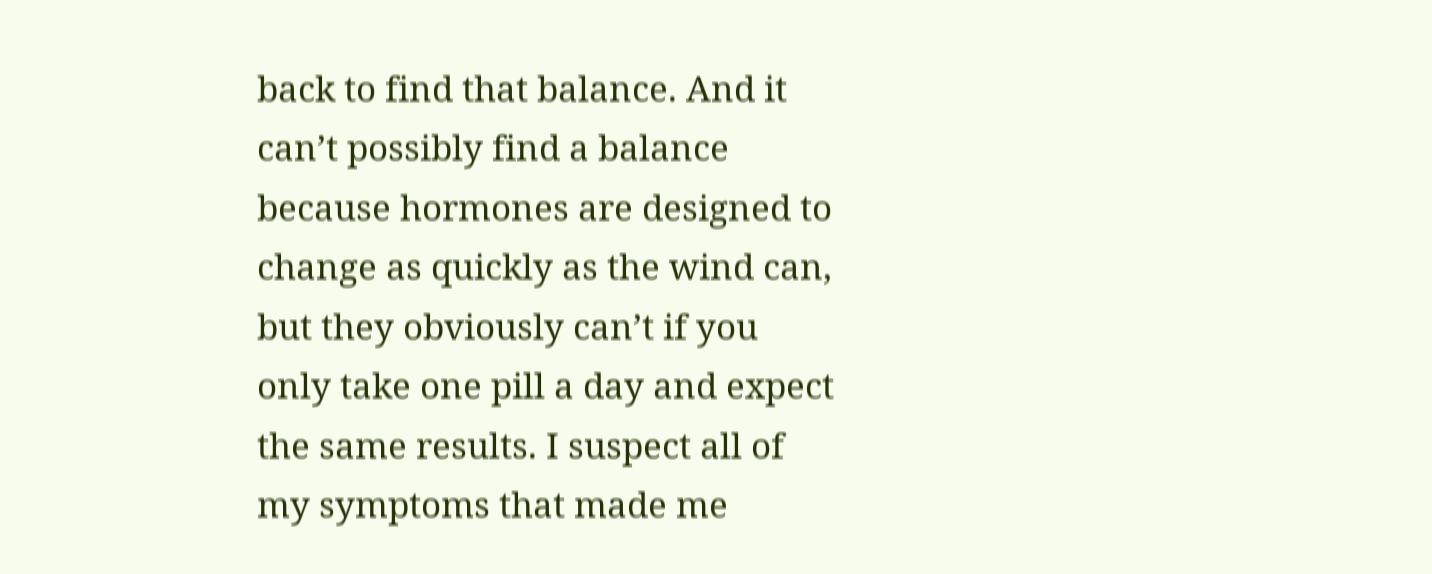back to find that balance. And it can’t possibly find a balance because hormones are designed to change as quickly as the wind can, but they obviously can’t if you only take one pill a day and expect the same results. I suspect all of my symptoms that made me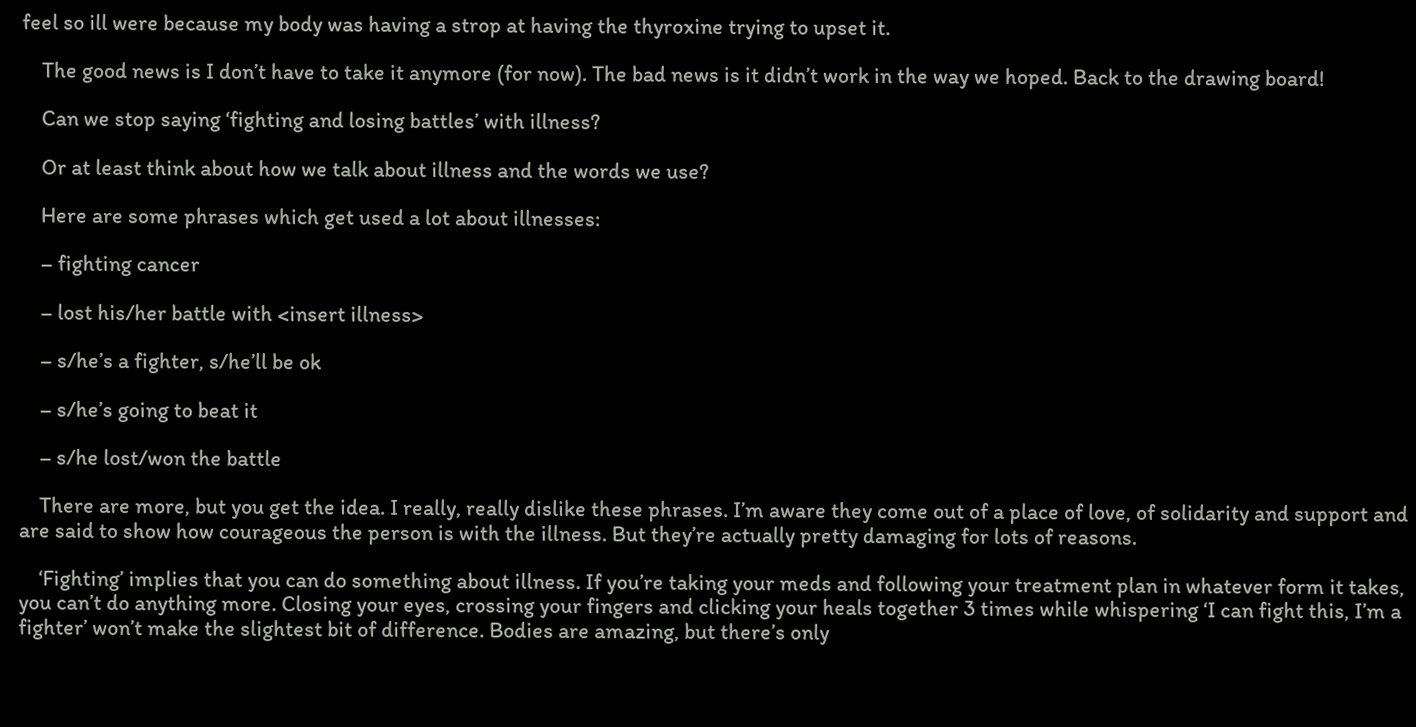feel so ill were because my body was having a strop at having the thyroxine trying to upset it.

    The good news is I don’t have to take it anymore (for now). The bad news is it didn’t work in the way we hoped. Back to the drawing board!

    Can we stop saying ‘fighting and losing battles’ with illness?

    Or at least think about how we talk about illness and the words we use?

    Here are some phrases which get used a lot about illnesses:

    – fighting cancer

    – lost his/her battle with <insert illness>

    – s/he’s a fighter, s/he’ll be ok

    – s/he’s going to beat it

    – s/he lost/won the battle

    There are more, but you get the idea. I really, really dislike these phrases. I’m aware they come out of a place of love, of solidarity and support and are said to show how courageous the person is with the illness. But they’re actually pretty damaging for lots of reasons.

    ‘Fighting’ implies that you can do something about illness. If you’re taking your meds and following your treatment plan in whatever form it takes, you can’t do anything more. Closing your eyes, crossing your fingers and clicking your heals together 3 times while whispering ‘I can fight this, I’m a fighter’ won’t make the slightest bit of difference. Bodies are amazing, but there’s only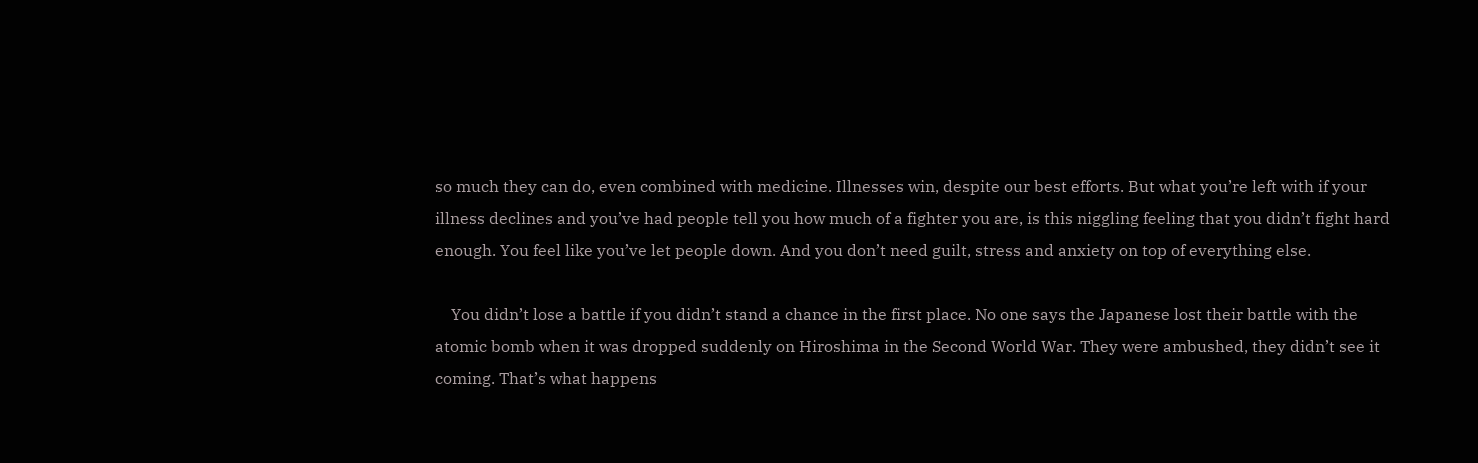so much they can do, even combined with medicine. Illnesses win, despite our best efforts. But what you’re left with if your illness declines and you’ve had people tell you how much of a fighter you are, is this niggling feeling that you didn’t fight hard enough. You feel like you’ve let people down. And you don’t need guilt, stress and anxiety on top of everything else.

    You didn’t lose a battle if you didn’t stand a chance in the first place. No one says the Japanese lost their battle with the atomic bomb when it was dropped suddenly on Hiroshima in the Second World War. They were ambushed, they didn’t see it coming. That’s what happens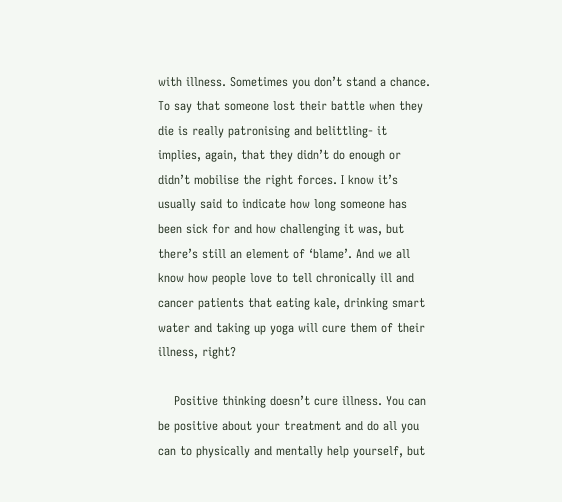with illness. Sometimes you don’t stand a chance. To say that someone lost their battle when they die is really patronising and belittling- it implies, again, that they didn’t do enough or didn’t mobilise the right forces. I know it’s usually said to indicate how long someone has been sick for and how challenging it was, but there’s still an element of ‘blame’. And we all know how people love to tell chronically ill and cancer patients that eating kale, drinking smart water and taking up yoga will cure them of their illness, right?

    Positive thinking doesn’t cure illness. You can be positive about your treatment and do all you can to physically and mentally help yourself, but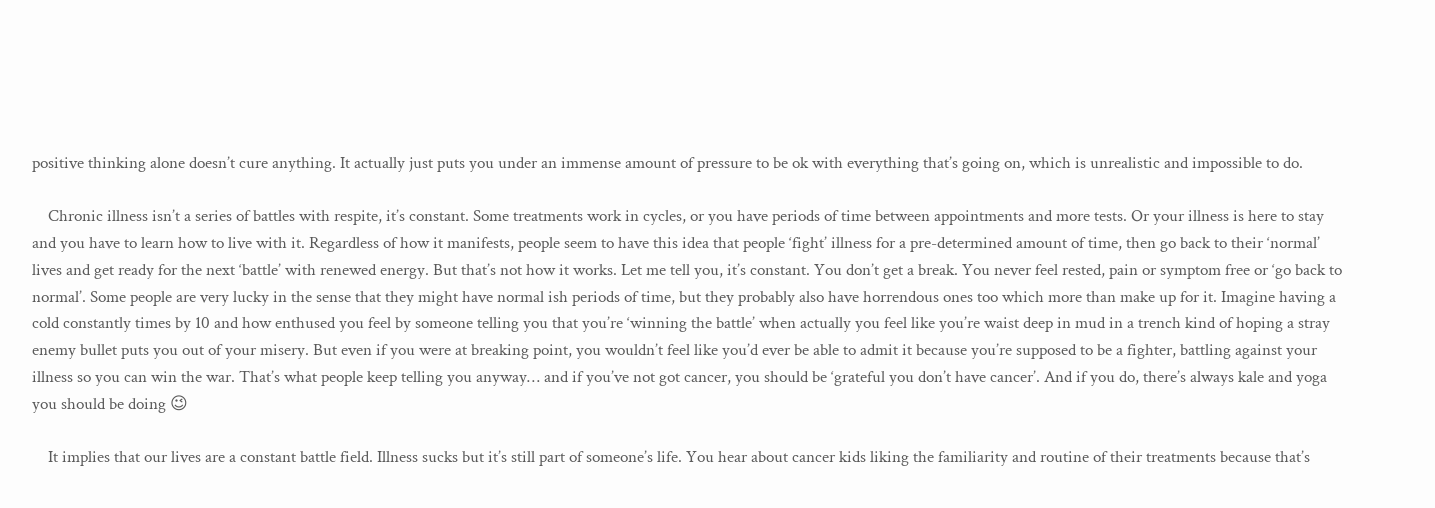positive thinking alone doesn’t cure anything. It actually just puts you under an immense amount of pressure to be ok with everything that’s going on, which is unrealistic and impossible to do.

    Chronic illness isn’t a series of battles with respite, it’s constant. Some treatments work in cycles, or you have periods of time between appointments and more tests. Or your illness is here to stay and you have to learn how to live with it. Regardless of how it manifests, people seem to have this idea that people ‘fight’ illness for a pre-determined amount of time, then go back to their ‘normal’ lives and get ready for the next ‘battle’ with renewed energy. But that’s not how it works. Let me tell you, it’s constant. You don’t get a break. You never feel rested, pain or symptom free or ‘go back to normal’. Some people are very lucky in the sense that they might have normal ish periods of time, but they probably also have horrendous ones too which more than make up for it. Imagine having a cold constantly times by 10 and how enthused you feel by someone telling you that you’re ‘winning the battle’ when actually you feel like you’re waist deep in mud in a trench kind of hoping a stray enemy bullet puts you out of your misery. But even if you were at breaking point, you wouldn’t feel like you’d ever be able to admit it because you’re supposed to be a fighter, battling against your illness so you can win the war. That’s what people keep telling you anyway… and if you’ve not got cancer, you should be ‘grateful you don’t have cancer’. And if you do, there’s always kale and yoga you should be doing 😉

    It implies that our lives are a constant battle field. Illness sucks but it’s still part of someone’s life. You hear about cancer kids liking the familiarity and routine of their treatments because that’s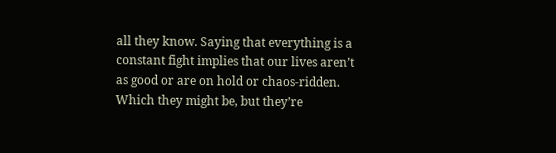all they know. Saying that everything is a constant fight implies that our lives aren’t as good or are on hold or chaos-ridden. Which they might be, but they’re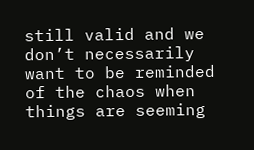still valid and we don’t necessarily want to be reminded of the chaos when things are seeming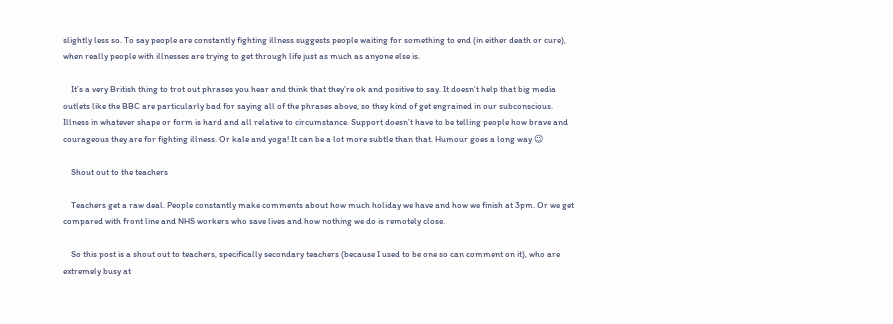slightly less so. To say people are constantly fighting illness suggests people waiting for something to end (in either death or cure), when really people with illnesses are trying to get through life just as much as anyone else is.

    It’s a very British thing to trot out phrases you hear and think that they’re ok and positive to say. It doesn’t help that big media outlets like the BBC are particularly bad for saying all of the phrases above, so they kind of get engrained in our subconscious. Illness in whatever shape or form is hard and all relative to circumstance. Support doesn’t have to be telling people how brave and courageous they are for fighting illness. Or kale and yoga! It can be a lot more subtle than that. Humour goes a long way 😉

    Shout out to the teachers

    Teachers get a raw deal. People constantly make comments about how much holiday we have and how we finish at 3pm. Or we get compared with front line and NHS workers who save lives and how nothing we do is remotely close.

    So this post is a shout out to teachers, specifically secondary teachers (because I used to be one so can comment on it), who are extremely busy at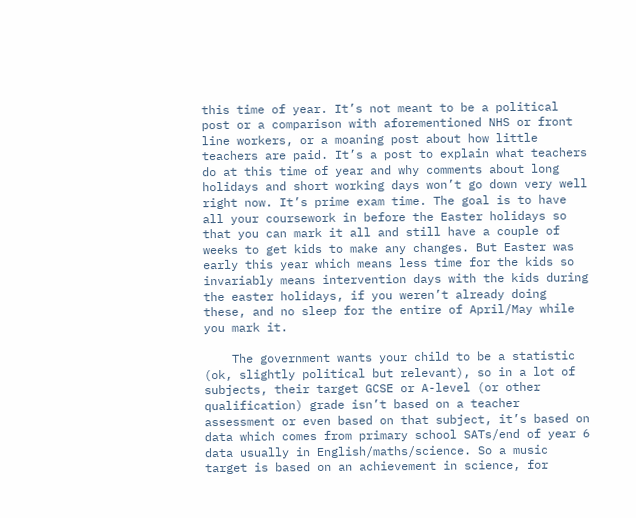this time of year. It’s not meant to be a political post or a comparison with aforementioned NHS or front line workers, or a moaning post about how little teachers are paid. It’s a post to explain what teachers do at this time of year and why comments about long holidays and short working days won’t go down very well right now. It’s prime exam time. The goal is to have all your coursework in before the Easter holidays so that you can mark it all and still have a couple of weeks to get kids to make any changes. But Easter was early this year which means less time for the kids so invariably means intervention days with the kids during the easter holidays, if you weren’t already doing these, and no sleep for the entire of April/May while you mark it.

    The government wants your child to be a statistic (ok, slightly political but relevant), so in a lot of subjects, their target GCSE or A-level (or other qualification) grade isn’t based on a teacher assessment or even based on that subject, it’s based on data which comes from primary school SATs/end of year 6 data usually in English/maths/science. So a music target is based on an achievement in science, for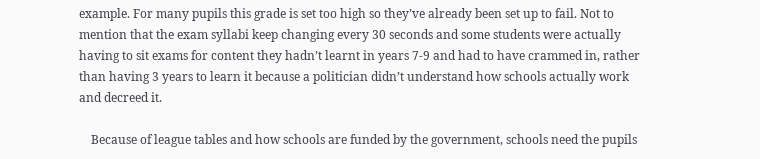example. For many pupils this grade is set too high so they’ve already been set up to fail. Not to mention that the exam syllabi keep changing every 30 seconds and some students were actually having to sit exams for content they hadn’t learnt in years 7-9 and had to have crammed in, rather than having 3 years to learn it because a politician didn’t understand how schools actually work and decreed it.

    Because of league tables and how schools are funded by the government, schools need the pupils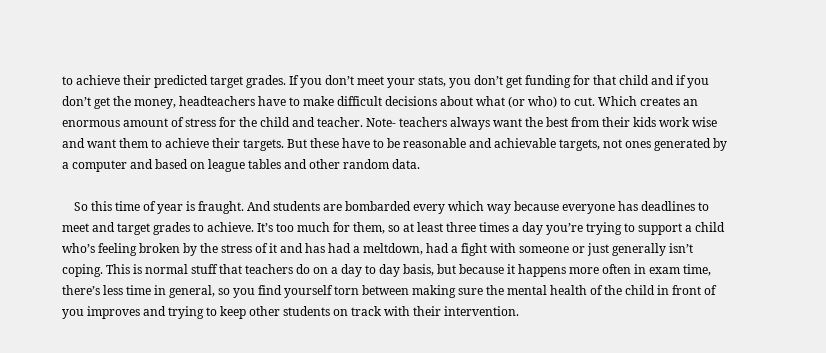to achieve their predicted target grades. If you don’t meet your stats, you don’t get funding for that child and if you don’t get the money, headteachers have to make difficult decisions about what (or who) to cut. Which creates an enormous amount of stress for the child and teacher. Note- teachers always want the best from their kids work wise and want them to achieve their targets. But these have to be reasonable and achievable targets, not ones generated by a computer and based on league tables and other random data.

    So this time of year is fraught. And students are bombarded every which way because everyone has deadlines to meet and target grades to achieve. It’s too much for them, so at least three times a day you’re trying to support a child who’s feeling broken by the stress of it and has had a meltdown, had a fight with someone or just generally isn’t coping. This is normal stuff that teachers do on a day to day basis, but because it happens more often in exam time, there’s less time in general, so you find yourself torn between making sure the mental health of the child in front of you improves and trying to keep other students on track with their intervention.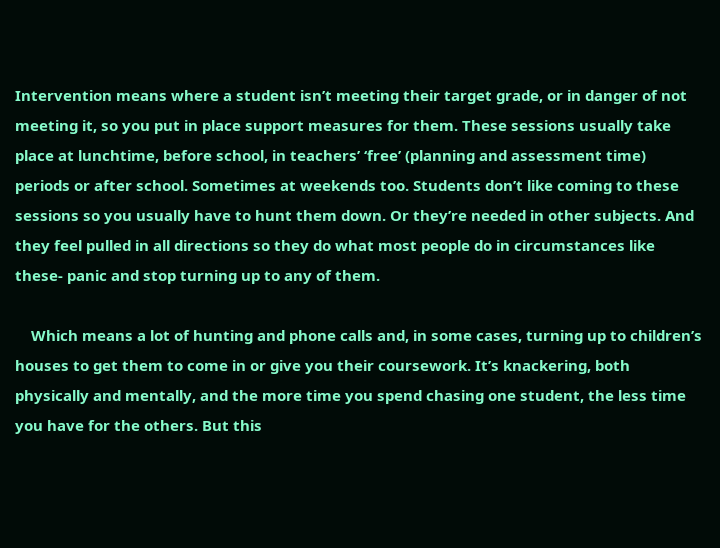Intervention means where a student isn’t meeting their target grade, or in danger of not meeting it, so you put in place support measures for them. These sessions usually take place at lunchtime, before school, in teachers’ ‘free’ (planning and assessment time) periods or after school. Sometimes at weekends too. Students don’t like coming to these sessions so you usually have to hunt them down. Or they’re needed in other subjects. And they feel pulled in all directions so they do what most people do in circumstances like these- panic and stop turning up to any of them.

    Which means a lot of hunting and phone calls and, in some cases, turning up to children’s houses to get them to come in or give you their coursework. It’s knackering, both physically and mentally, and the more time you spend chasing one student, the less time you have for the others. But this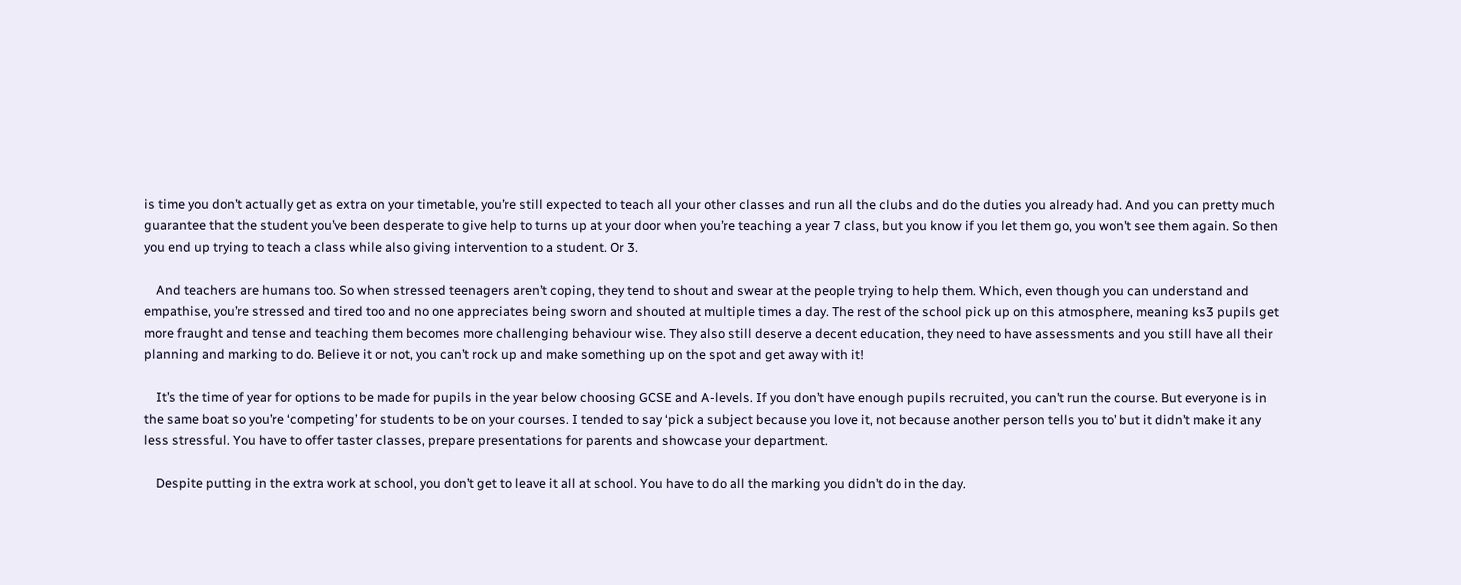is time you don’t actually get as extra on your timetable, you’re still expected to teach all your other classes and run all the clubs and do the duties you already had. And you can pretty much guarantee that the student you’ve been desperate to give help to turns up at your door when you’re teaching a year 7 class, but you know if you let them go, you won’t see them again. So then you end up trying to teach a class while also giving intervention to a student. Or 3.

    And teachers are humans too. So when stressed teenagers aren’t coping, they tend to shout and swear at the people trying to help them. Which, even though you can understand and empathise, you’re stressed and tired too and no one appreciates being sworn and shouted at multiple times a day. The rest of the school pick up on this atmosphere, meaning ks3 pupils get more fraught and tense and teaching them becomes more challenging behaviour wise. They also still deserve a decent education, they need to have assessments and you still have all their planning and marking to do. Believe it or not, you can’t rock up and make something up on the spot and get away with it!

    It’s the time of year for options to be made for pupils in the year below choosing GCSE and A-levels. If you don’t have enough pupils recruited, you can’t run the course. But everyone is in the same boat so you’re ‘competing’ for students to be on your courses. I tended to say ‘pick a subject because you love it, not because another person tells you to’ but it didn’t make it any less stressful. You have to offer taster classes, prepare presentations for parents and showcase your department.

    Despite putting in the extra work at school, you don’t get to leave it all at school. You have to do all the marking you didn’t do in the day.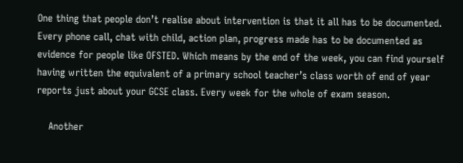One thing that people don’t realise about intervention is that it all has to be documented. Every phone call, chat with child, action plan, progress made has to be documented as evidence for people like OFSTED. Which means by the end of the week, you can find yourself having written the equivalent of a primary school teacher’s class worth of end of year reports just about your GCSE class. Every week for the whole of exam season.

    Another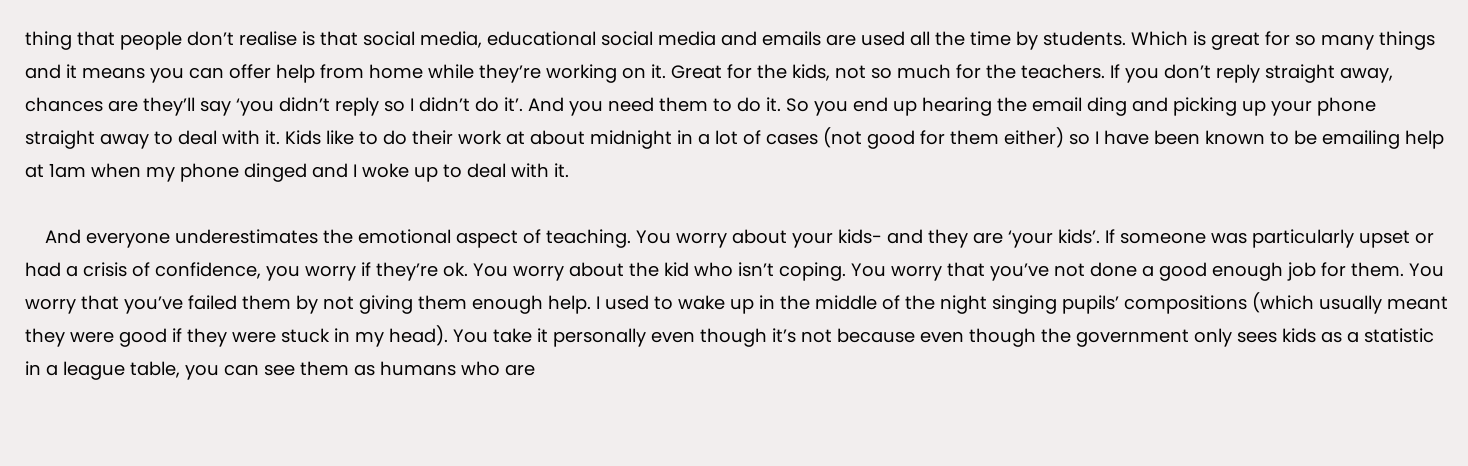thing that people don’t realise is that social media, educational social media and emails are used all the time by students. Which is great for so many things and it means you can offer help from home while they’re working on it. Great for the kids, not so much for the teachers. If you don’t reply straight away, chances are they’ll say ‘you didn’t reply so I didn’t do it’. And you need them to do it. So you end up hearing the email ding and picking up your phone straight away to deal with it. Kids like to do their work at about midnight in a lot of cases (not good for them either) so I have been known to be emailing help at 1am when my phone dinged and I woke up to deal with it.

    And everyone underestimates the emotional aspect of teaching. You worry about your kids- and they are ‘your kids’. If someone was particularly upset or had a crisis of confidence, you worry if they’re ok. You worry about the kid who isn’t coping. You worry that you’ve not done a good enough job for them. You worry that you’ve failed them by not giving them enough help. I used to wake up in the middle of the night singing pupils’ compositions (which usually meant they were good if they were stuck in my head). You take it personally even though it’s not because even though the government only sees kids as a statistic in a league table, you can see them as humans who are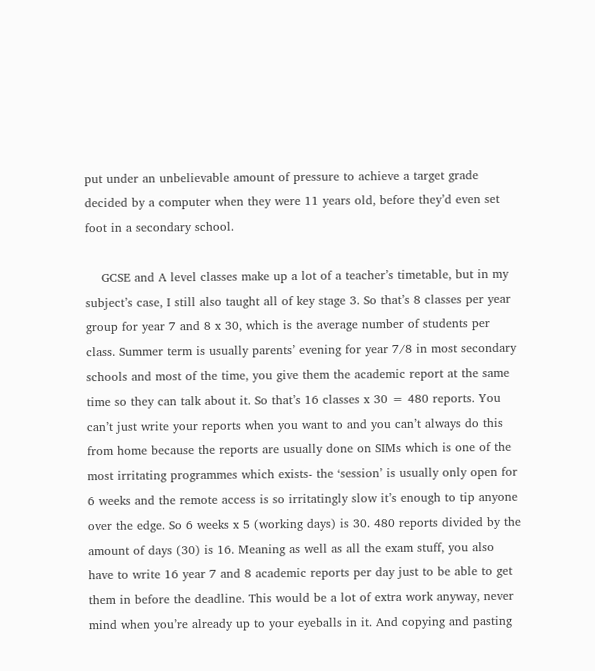put under an unbelievable amount of pressure to achieve a target grade decided by a computer when they were 11 years old, before they’d even set foot in a secondary school.

    GCSE and A level classes make up a lot of a teacher’s timetable, but in my subject’s case, I still also taught all of key stage 3. So that’s 8 classes per year group for year 7 and 8 x 30, which is the average number of students per class. Summer term is usually parents’ evening for year 7/8 in most secondary schools and most of the time, you give them the academic report at the same time so they can talk about it. So that’s 16 classes x 30 = 480 reports. You can’t just write your reports when you want to and you can’t always do this from home because the reports are usually done on SIMs which is one of the most irritating programmes which exists- the ‘session’ is usually only open for 6 weeks and the remote access is so irritatingly slow it’s enough to tip anyone over the edge. So 6 weeks x 5 (working days) is 30. 480 reports divided by the amount of days (30) is 16. Meaning as well as all the exam stuff, you also have to write 16 year 7 and 8 academic reports per day just to be able to get them in before the deadline. This would be a lot of extra work anyway, never mind when you’re already up to your eyeballs in it. And copying and pasting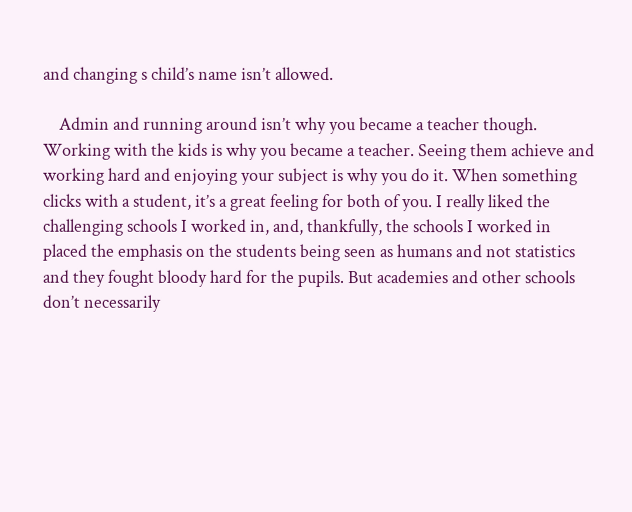and changing s child’s name isn’t allowed.

    Admin and running around isn’t why you became a teacher though. Working with the kids is why you became a teacher. Seeing them achieve and working hard and enjoying your subject is why you do it. When something clicks with a student, it’s a great feeling for both of you. I really liked the challenging schools I worked in, and, thankfully, the schools I worked in placed the emphasis on the students being seen as humans and not statistics and they fought bloody hard for the pupils. But academies and other schools don’t necessarily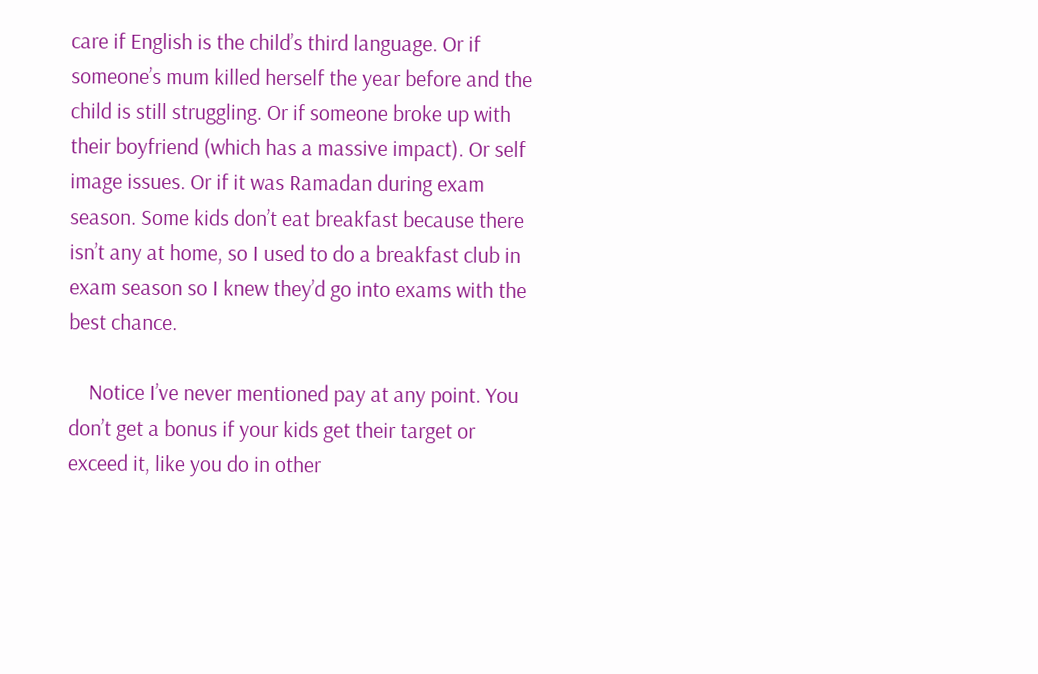care if English is the child’s third language. Or if someone’s mum killed herself the year before and the child is still struggling. Or if someone broke up with their boyfriend (which has a massive impact). Or self image issues. Or if it was Ramadan during exam season. Some kids don’t eat breakfast because there isn’t any at home, so I used to do a breakfast club in exam season so I knew they’d go into exams with the best chance.

    Notice I’ve never mentioned pay at any point. You don’t get a bonus if your kids get their target or exceed it, like you do in other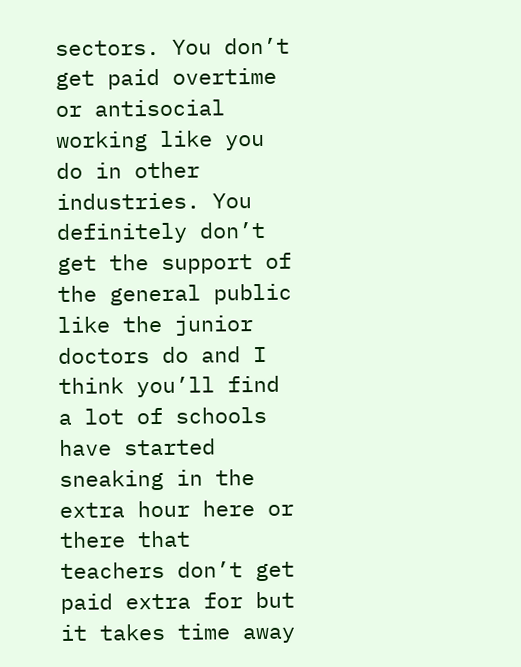sectors. You don’t get paid overtime or antisocial working like you do in other industries. You definitely don’t get the support of the general public like the junior doctors do and I think you’ll find a lot of schools have started sneaking in the extra hour here or there that teachers don’t get paid extra for but it takes time away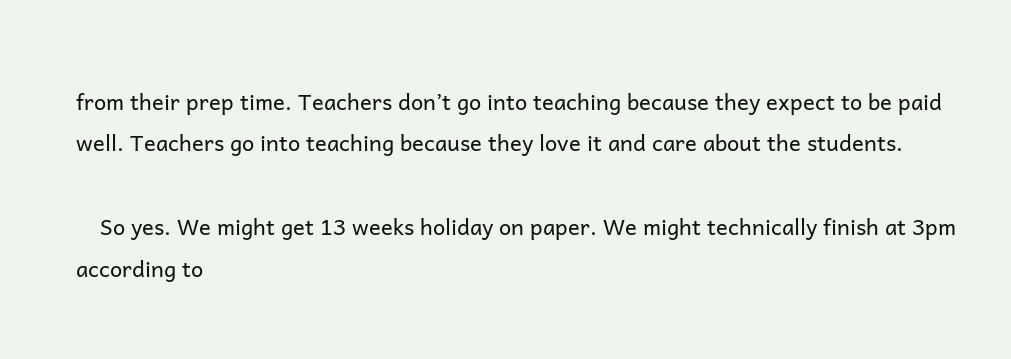from their prep time. Teachers don’t go into teaching because they expect to be paid well. Teachers go into teaching because they love it and care about the students.

    So yes. We might get 13 weeks holiday on paper. We might technically finish at 3pm according to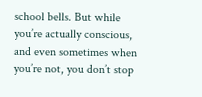school bells. But while you’re actually conscious, and even sometimes when you’re not, you don’t stop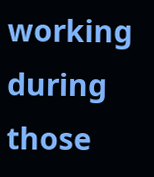working during those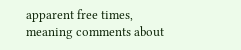apparent free times, meaning comments about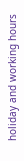holiday and working hours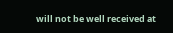will not be well received at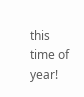this time of year!